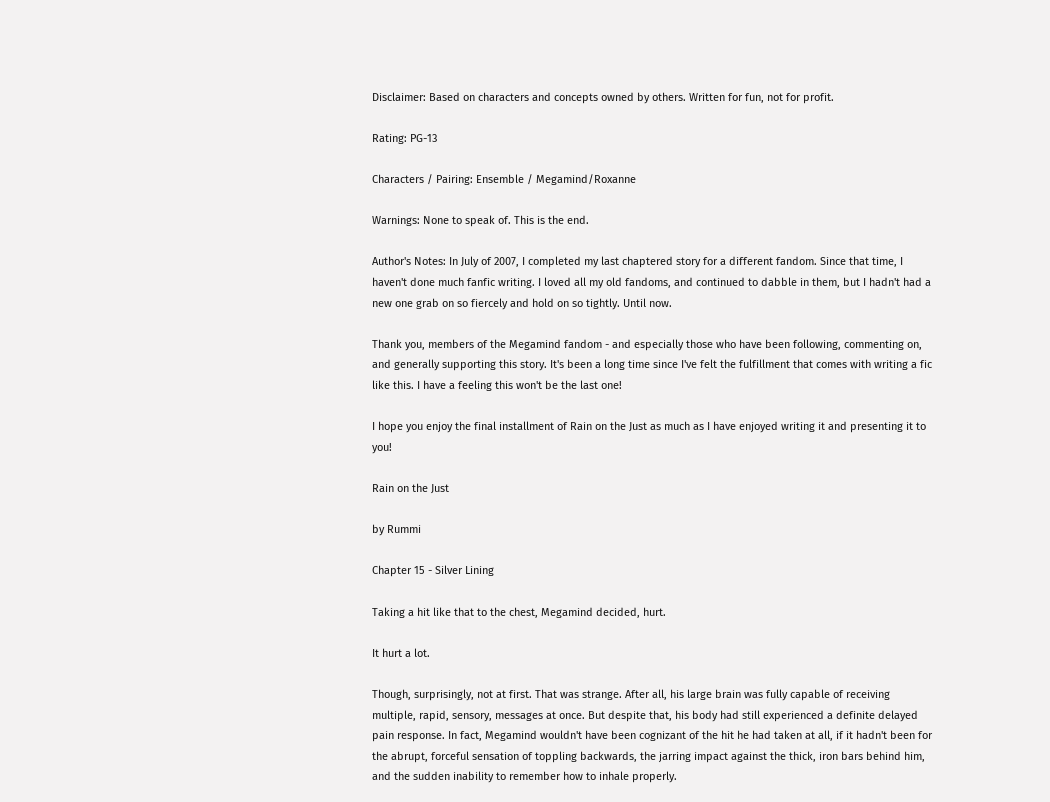Disclaimer: Based on characters and concepts owned by others. Written for fun, not for profit.

Rating: PG-13

Characters / Pairing: Ensemble / Megamind/Roxanne

Warnings: None to speak of. This is the end.

Author's Notes: In July of 2007, I completed my last chaptered story for a different fandom. Since that time, I haven't done much fanfic writing. I loved all my old fandoms, and continued to dabble in them, but I hadn't had a new one grab on so fiercely and hold on so tightly. Until now.

Thank you, members of the Megamind fandom - and especially those who have been following, commenting on, and generally supporting this story. It's been a long time since I've felt the fulfillment that comes with writing a fic like this. I have a feeling this won't be the last one!

I hope you enjoy the final installment of Rain on the Just as much as I have enjoyed writing it and presenting it to you!

Rain on the Just

by Rummi

Chapter 15 - Silver Lining

Taking a hit like that to the chest, Megamind decided, hurt.

It hurt a lot.

Though, surprisingly, not at first. That was strange. After all, his large brain was fully capable of receiving multiple, rapid, sensory, messages at once. But despite that, his body had still experienced a definite delayed pain response. In fact, Megamind wouldn't have been cognizant of the hit he had taken at all, if it hadn't been for the abrupt, forceful sensation of toppling backwards, the jarring impact against the thick, iron bars behind him, and the sudden inability to remember how to inhale properly.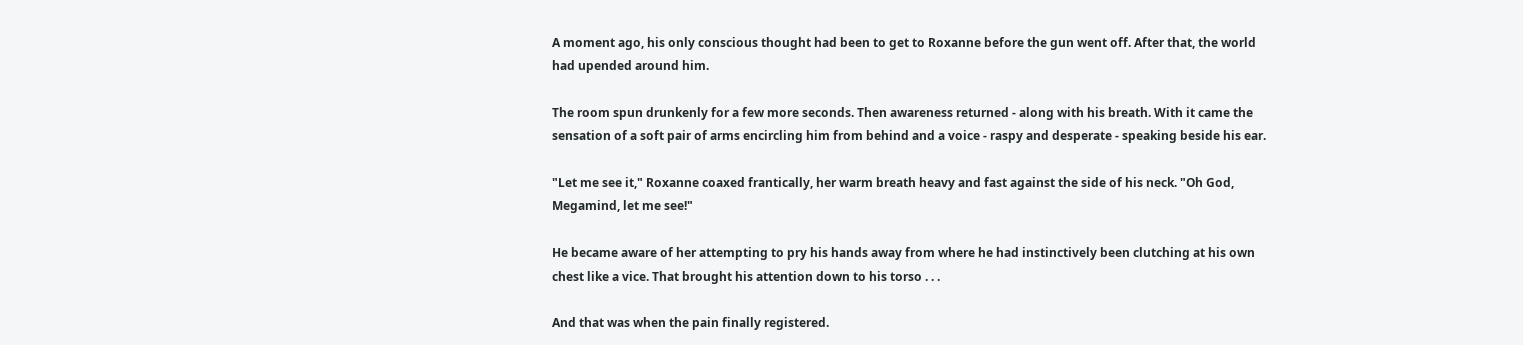A moment ago, his only conscious thought had been to get to Roxanne before the gun went off. After that, the world had upended around him.

The room spun drunkenly for a few more seconds. Then awareness returned - along with his breath. With it came the sensation of a soft pair of arms encircling him from behind and a voice - raspy and desperate - speaking beside his ear.

"Let me see it," Roxanne coaxed frantically, her warm breath heavy and fast against the side of his neck. "Oh God, Megamind, let me see!"

He became aware of her attempting to pry his hands away from where he had instinctively been clutching at his own chest like a vice. That brought his attention down to his torso . . .

And that was when the pain finally registered.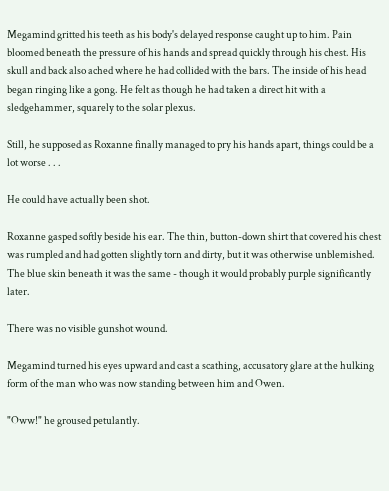Megamind gritted his teeth as his body's delayed response caught up to him. Pain bloomed beneath the pressure of his hands and spread quickly through his chest. His skull and back also ached where he had collided with the bars. The inside of his head began ringing like a gong. He felt as though he had taken a direct hit with a sledgehammer, squarely to the solar plexus.

Still, he supposed as Roxanne finally managed to pry his hands apart, things could be a lot worse . . .

He could have actually been shot.

Roxanne gasped softly beside his ear. The thin, button-down shirt that covered his chest was rumpled and had gotten slightly torn and dirty, but it was otherwise unblemished. The blue skin beneath it was the same - though it would probably purple significantly later.

There was no visible gunshot wound.

Megamind turned his eyes upward and cast a scathing, accusatory glare at the hulking form of the man who was now standing between him and Owen.

"Oww!" he groused petulantly.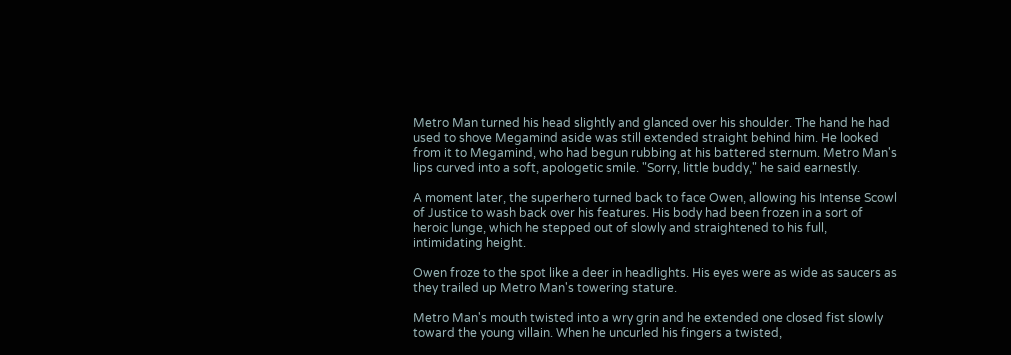Metro Man turned his head slightly and glanced over his shoulder. The hand he had used to shove Megamind aside was still extended straight behind him. He looked from it to Megamind, who had begun rubbing at his battered sternum. Metro Man's lips curved into a soft, apologetic smile. "Sorry, little buddy," he said earnestly.

A moment later, the superhero turned back to face Owen, allowing his Intense Scowl of Justice to wash back over his features. His body had been frozen in a sort of heroic lunge, which he stepped out of slowly and straightened to his full, intimidating height.

Owen froze to the spot like a deer in headlights. His eyes were as wide as saucers as they trailed up Metro Man's towering stature.

Metro Man's mouth twisted into a wry grin and he extended one closed fist slowly toward the young villain. When he uncurled his fingers a twisted,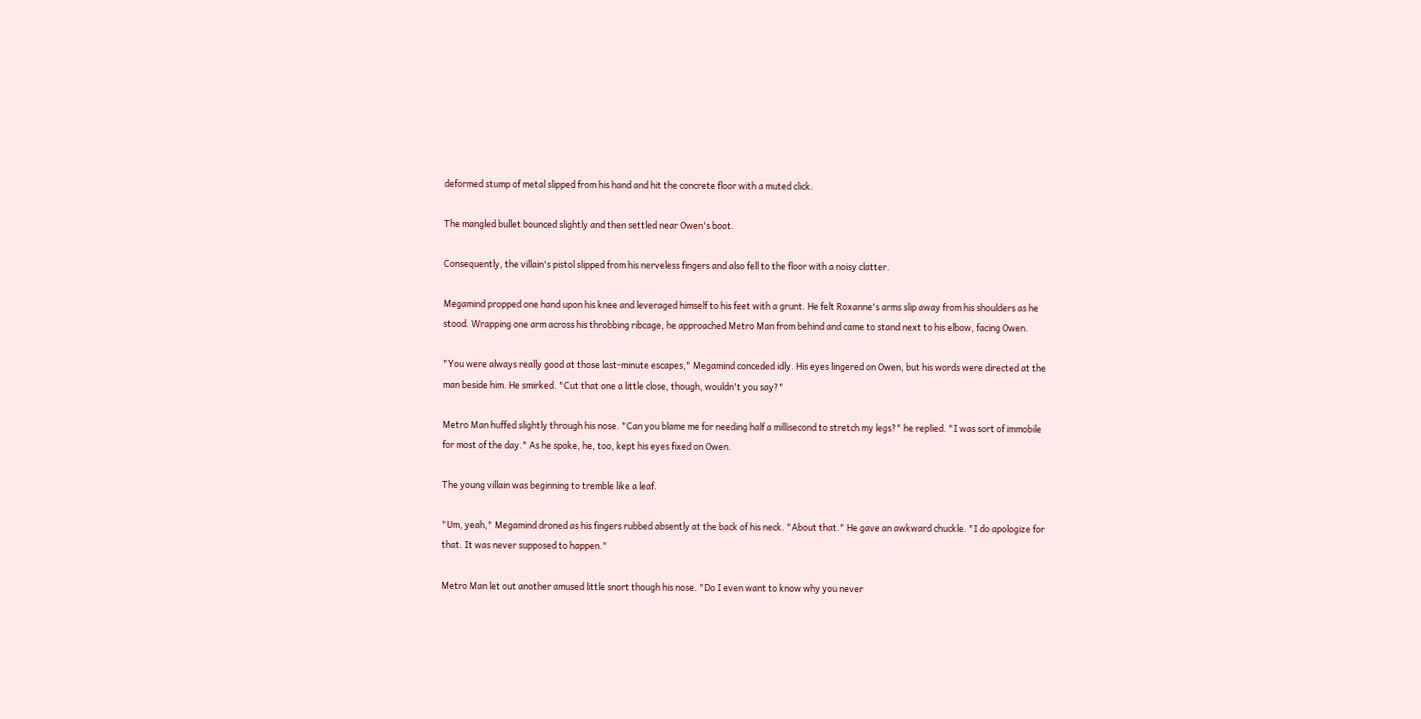deformed stump of metal slipped from his hand and hit the concrete floor with a muted click.

The mangled bullet bounced slightly and then settled near Owen's boot.

Consequently, the villain's pistol slipped from his nerveless fingers and also fell to the floor with a noisy clatter.

Megamind propped one hand upon his knee and leveraged himself to his feet with a grunt. He felt Roxanne's arms slip away from his shoulders as he stood. Wrapping one arm across his throbbing ribcage, he approached Metro Man from behind and came to stand next to his elbow, facing Owen.

"You were always really good at those last-minute escapes," Megamind conceded idly. His eyes lingered on Owen, but his words were directed at the man beside him. He smirked. "Cut that one a little close, though, wouldn't you say?"

Metro Man huffed slightly through his nose. "Can you blame me for needing half a millisecond to stretch my legs?" he replied. "I was sort of immobile for most of the day." As he spoke, he, too, kept his eyes fixed on Owen.

The young villain was beginning to tremble like a leaf.

"Um, yeah," Megamind droned as his fingers rubbed absently at the back of his neck. "About that." He gave an awkward chuckle. "I do apologize for that. It was never supposed to happen."

Metro Man let out another amused little snort though his nose. "Do I even want to know why you never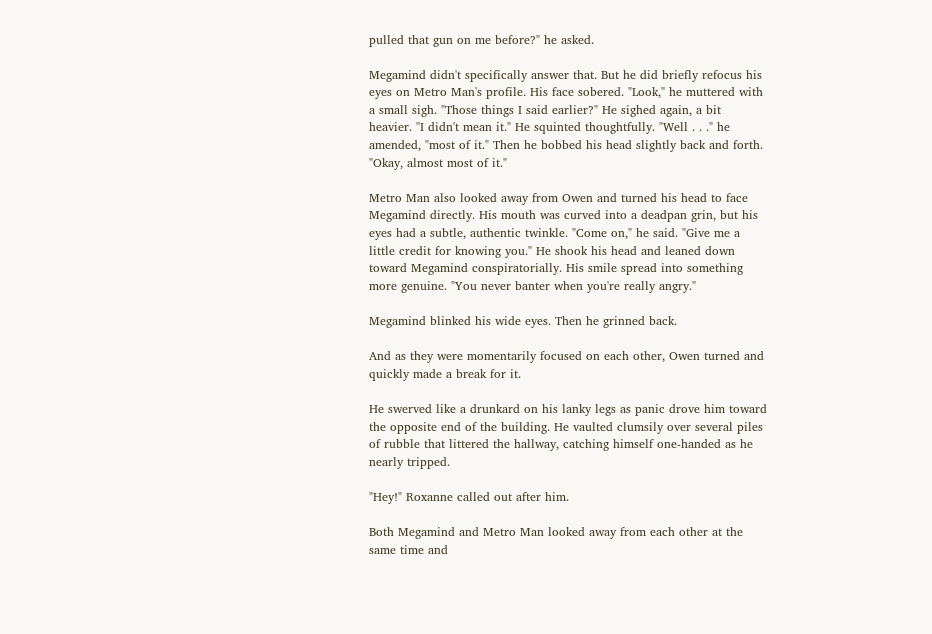pulled that gun on me before?" he asked.

Megamind didn't specifically answer that. But he did briefly refocus his eyes on Metro Man's profile. His face sobered. "Look," he muttered with a small sigh. "Those things I said earlier?" He sighed again, a bit heavier. "I didn't mean it." He squinted thoughtfully. "Well . . ." he amended, "most of it." Then he bobbed his head slightly back and forth. "Okay, almost most of it."

Metro Man also looked away from Owen and turned his head to face Megamind directly. His mouth was curved into a deadpan grin, but his eyes had a subtle, authentic twinkle. "Come on," he said. "Give me a little credit for knowing you." He shook his head and leaned down toward Megamind conspiratorially. His smile spread into something more genuine. "You never banter when you're really angry."

Megamind blinked his wide eyes. Then he grinned back.

And as they were momentarily focused on each other, Owen turned and quickly made a break for it.

He swerved like a drunkard on his lanky legs as panic drove him toward the opposite end of the building. He vaulted clumsily over several piles of rubble that littered the hallway, catching himself one-handed as he nearly tripped.

"Hey!" Roxanne called out after him.

Both Megamind and Metro Man looked away from each other at the same time and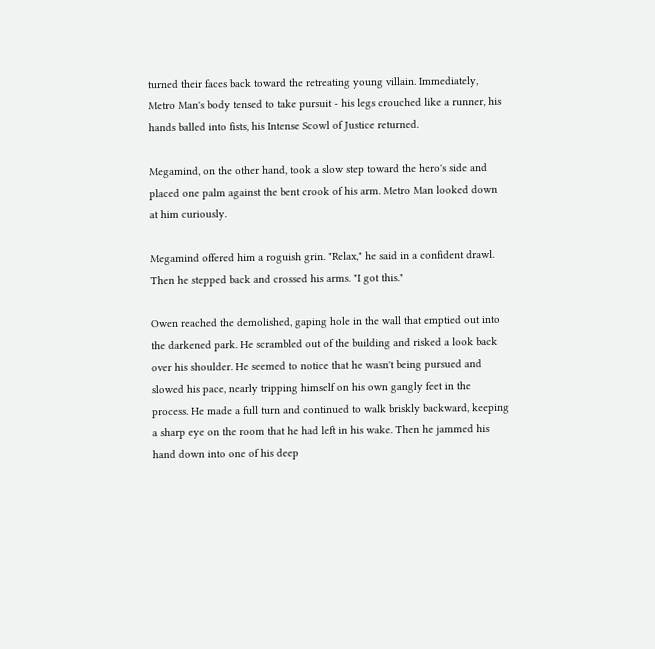turned their faces back toward the retreating young villain. Immediately, Metro Man's body tensed to take pursuit - his legs crouched like a runner, his hands balled into fists, his Intense Scowl of Justice returned.

Megamind, on the other hand, took a slow step toward the hero's side and placed one palm against the bent crook of his arm. Metro Man looked down at him curiously.

Megamind offered him a roguish grin. "Relax," he said in a confident drawl. Then he stepped back and crossed his arms. "I got this."

Owen reached the demolished, gaping hole in the wall that emptied out into the darkened park. He scrambled out of the building and risked a look back over his shoulder. He seemed to notice that he wasn't being pursued and slowed his pace, nearly tripping himself on his own gangly feet in the process. He made a full turn and continued to walk briskly backward, keeping a sharp eye on the room that he had left in his wake. Then he jammed his hand down into one of his deep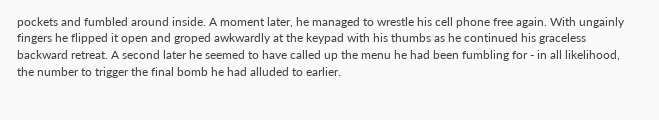pockets and fumbled around inside. A moment later, he managed to wrestle his cell phone free again. With ungainly fingers he flipped it open and groped awkwardly at the keypad with his thumbs as he continued his graceless backward retreat. A second later he seemed to have called up the menu he had been fumbling for - in all likelihood, the number to trigger the final bomb he had alluded to earlier.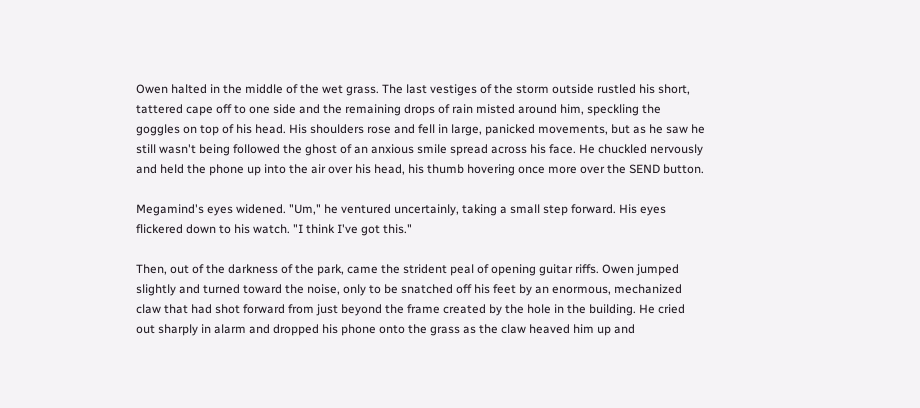Owen halted in the middle of the wet grass. The last vestiges of the storm outside rustled his short, tattered cape off to one side and the remaining drops of rain misted around him, speckling the goggles on top of his head. His shoulders rose and fell in large, panicked movements, but as he saw he still wasn't being followed the ghost of an anxious smile spread across his face. He chuckled nervously and held the phone up into the air over his head, his thumb hovering once more over the SEND button.

Megamind's eyes widened. "Um," he ventured uncertainly, taking a small step forward. His eyes flickered down to his watch. "I think I've got this."

Then, out of the darkness of the park, came the strident peal of opening guitar riffs. Owen jumped slightly and turned toward the noise, only to be snatched off his feet by an enormous, mechanized claw that had shot forward from just beyond the frame created by the hole in the building. He cried out sharply in alarm and dropped his phone onto the grass as the claw heaved him up and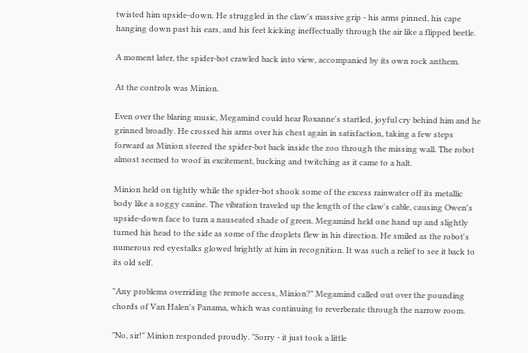twisted him upside-down. He struggled in the claw's massive grip - his arms pinned, his cape hanging down past his ears, and his feet kicking ineffectually through the air like a flipped beetle.

A moment later, the spider-bot crawled back into view, accompanied by its own rock anthem.

At the controls was Minion.

Even over the blaring music, Megamind could hear Roxanne's startled, joyful cry behind him and he grinned broadly. He crossed his arms over his chest again in satisfaction, taking a few steps forward as Minion steered the spider-bot back inside the zoo through the missing wall. The robot almost seemed to woof in excitement, bucking and twitching as it came to a halt.

Minion held on tightly while the spider-bot shook some of the excess rainwater off its metallic body like a soggy canine. The vibration traveled up the length of the claw's cable, causing Owen's upside-down face to turn a nauseated shade of green. Megamind held one hand up and slightly turned his head to the side as some of the droplets flew in his direction. He smiled as the robot's numerous red eyestalks glowed brightly at him in recognition. It was such a relief to see it back to its old self.

"Any problems overriding the remote access, Minion?" Megamind called out over the pounding chords of Van Halen's Panama, which was continuing to reverberate through the narrow room.

"No, sir!" Minion responded proudly. "Sorry - it just took a little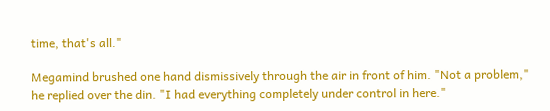time, that's all."

Megamind brushed one hand dismissively through the air in front of him. "Not a problem," he replied over the din. "I had everything completely under control in here."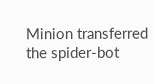Minion transferred the spider-bot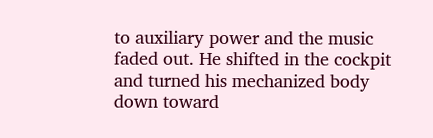to auxiliary power and the music faded out. He shifted in the cockpit and turned his mechanized body down toward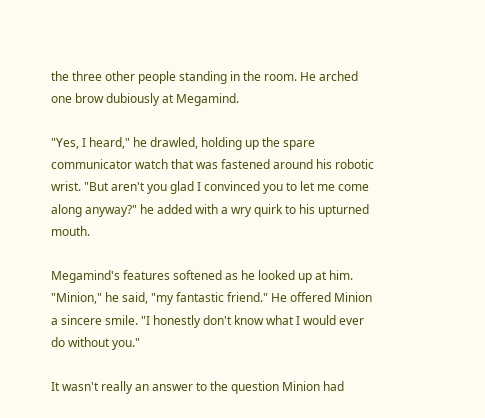the three other people standing in the room. He arched one brow dubiously at Megamind.

"Yes, I heard," he drawled, holding up the spare communicator watch that was fastened around his robotic wrist. "But aren't you glad I convinced you to let me come along anyway?" he added with a wry quirk to his upturned mouth.

Megamind's features softened as he looked up at him. "Minion," he said, "my fantastic friend." He offered Minion a sincere smile. "I honestly don't know what I would ever do without you."

It wasn't really an answer to the question Minion had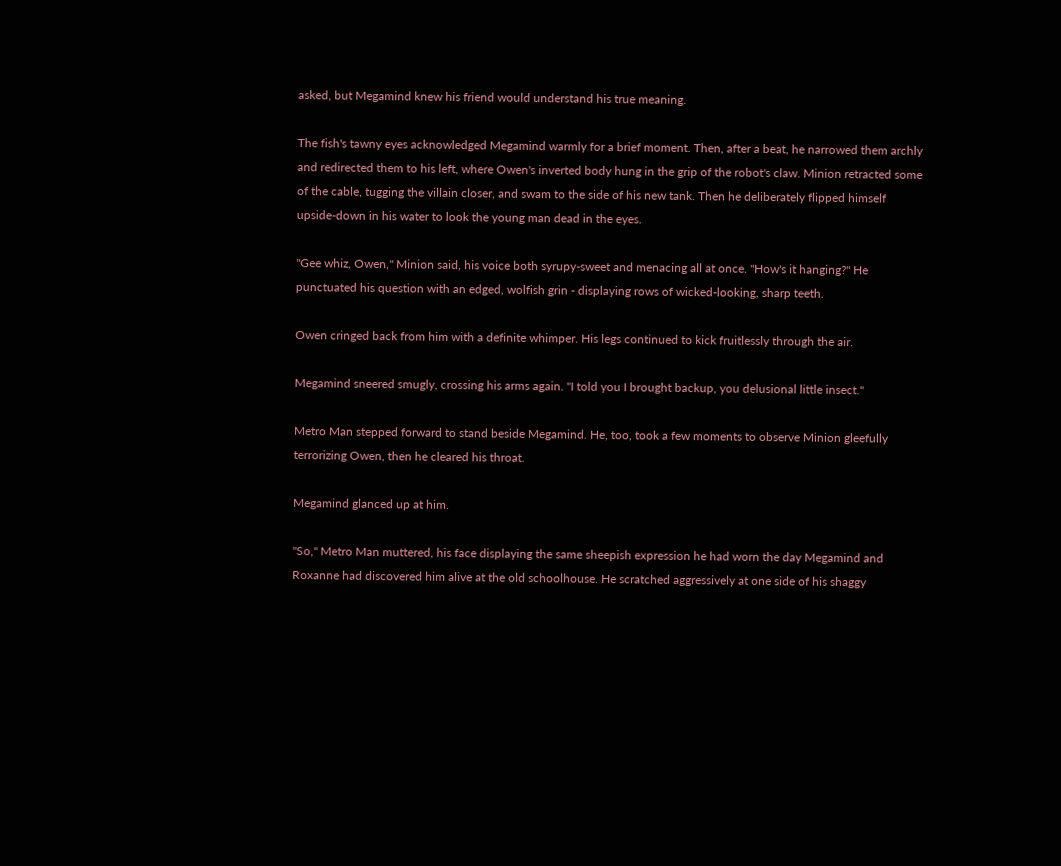asked, but Megamind knew his friend would understand his true meaning.

The fish's tawny eyes acknowledged Megamind warmly for a brief moment. Then, after a beat, he narrowed them archly and redirected them to his left, where Owen's inverted body hung in the grip of the robot's claw. Minion retracted some of the cable, tugging the villain closer, and swam to the side of his new tank. Then he deliberately flipped himself upside-down in his water to look the young man dead in the eyes.

"Gee whiz, Owen," Minion said, his voice both syrupy-sweet and menacing all at once. "How's it hanging?" He punctuated his question with an edged, wolfish grin - displaying rows of wicked-looking, sharp teeth.

Owen cringed back from him with a definite whimper. His legs continued to kick fruitlessly through the air.

Megamind sneered smugly, crossing his arms again. "I told you I brought backup, you delusional little insect."

Metro Man stepped forward to stand beside Megamind. He, too, took a few moments to observe Minion gleefully terrorizing Owen, then he cleared his throat.

Megamind glanced up at him.

"So," Metro Man muttered, his face displaying the same sheepish expression he had worn the day Megamind and Roxanne had discovered him alive at the old schoolhouse. He scratched aggressively at one side of his shaggy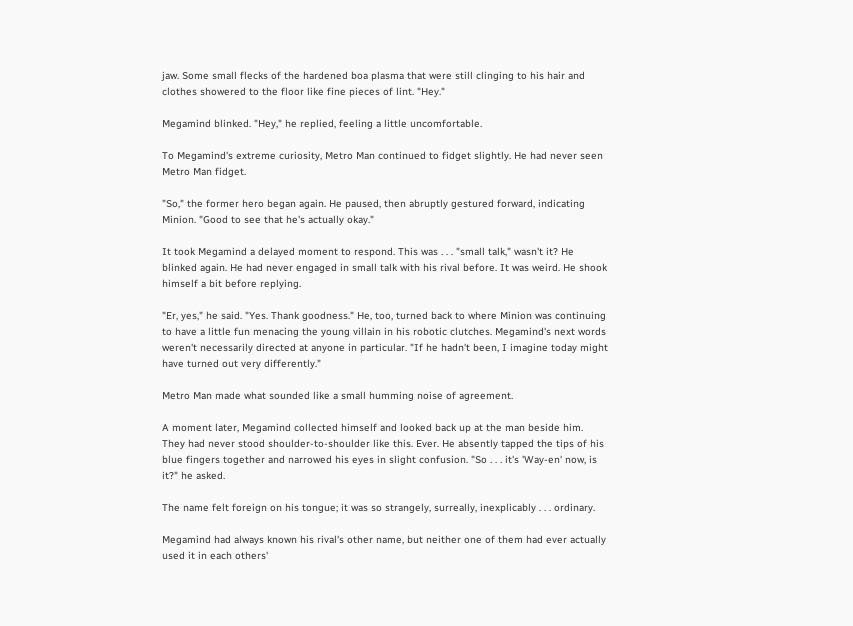jaw. Some small flecks of the hardened boa plasma that were still clinging to his hair and clothes showered to the floor like fine pieces of lint. "Hey."

Megamind blinked. "Hey," he replied, feeling a little uncomfortable.

To Megamind's extreme curiosity, Metro Man continued to fidget slightly. He had never seen Metro Man fidget.

"So," the former hero began again. He paused, then abruptly gestured forward, indicating Minion. "Good to see that he's actually okay."

It took Megamind a delayed moment to respond. This was . . . "small talk," wasn't it? He blinked again. He had never engaged in small talk with his rival before. It was weird. He shook himself a bit before replying.

"Er, yes," he said. "Yes. Thank goodness." He, too, turned back to where Minion was continuing to have a little fun menacing the young villain in his robotic clutches. Megamind's next words weren't necessarily directed at anyone in particular. "If he hadn't been, I imagine today might have turned out very differently."

Metro Man made what sounded like a small humming noise of agreement.

A moment later, Megamind collected himself and looked back up at the man beside him. They had never stood shoulder-to-shoulder like this. Ever. He absently tapped the tips of his blue fingers together and narrowed his eyes in slight confusion. "So . . . it's 'Way-en' now, is it?" he asked.

The name felt foreign on his tongue; it was so strangely, surreally, inexplicably . . . ordinary.

Megamind had always known his rival's other name, but neither one of them had ever actually used it in each others'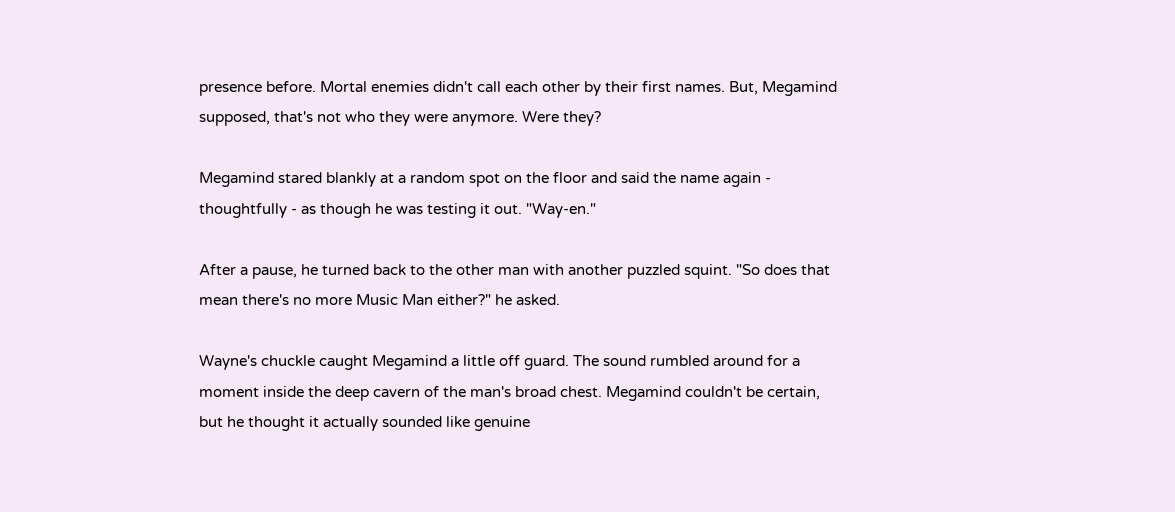presence before. Mortal enemies didn't call each other by their first names. But, Megamind supposed, that's not who they were anymore. Were they?

Megamind stared blankly at a random spot on the floor and said the name again - thoughtfully - as though he was testing it out. "Way-en."

After a pause, he turned back to the other man with another puzzled squint. "So does that mean there's no more Music Man either?" he asked.

Wayne's chuckle caught Megamind a little off guard. The sound rumbled around for a moment inside the deep cavern of the man's broad chest. Megamind couldn't be certain, but he thought it actually sounded like genuine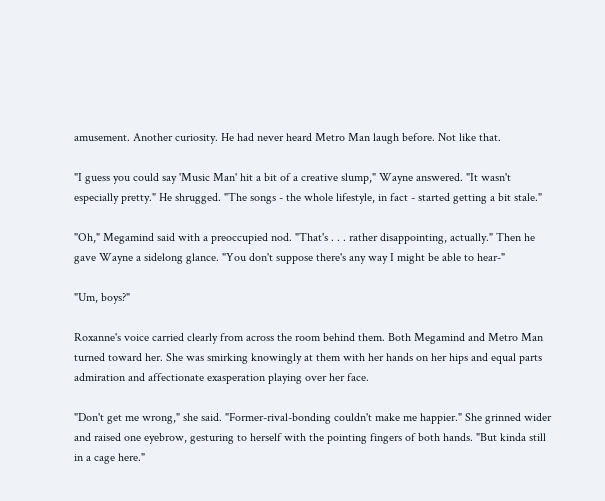amusement. Another curiosity. He had never heard Metro Man laugh before. Not like that.

"I guess you could say 'Music Man' hit a bit of a creative slump," Wayne answered. "It wasn't especially pretty." He shrugged. "The songs - the whole lifestyle, in fact - started getting a bit stale."

"Oh," Megamind said with a preoccupied nod. "That's . . . rather disappointing, actually." Then he gave Wayne a sidelong glance. "You don't suppose there's any way I might be able to hear-"

"Um, boys?"

Roxanne's voice carried clearly from across the room behind them. Both Megamind and Metro Man turned toward her. She was smirking knowingly at them with her hands on her hips and equal parts admiration and affectionate exasperation playing over her face.

"Don't get me wrong," she said. "Former-rival-bonding couldn't make me happier." She grinned wider and raised one eyebrow, gesturing to herself with the pointing fingers of both hands. "But kinda still in a cage here."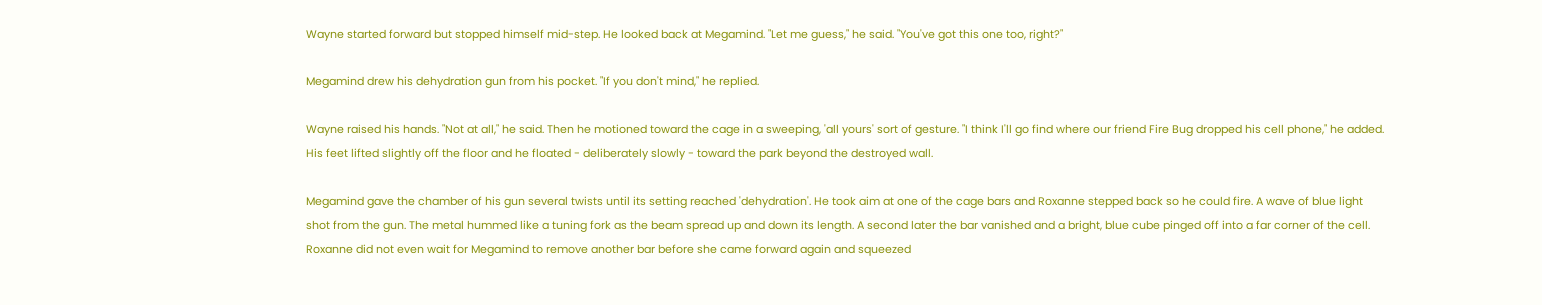Wayne started forward but stopped himself mid-step. He looked back at Megamind. "Let me guess," he said. "You've got this one too, right?"

Megamind drew his dehydration gun from his pocket. "If you don't mind," he replied.

Wayne raised his hands. "Not at all," he said. Then he motioned toward the cage in a sweeping, 'all yours' sort of gesture. "I think I'll go find where our friend Fire Bug dropped his cell phone," he added. His feet lifted slightly off the floor and he floated - deliberately slowly - toward the park beyond the destroyed wall.

Megamind gave the chamber of his gun several twists until its setting reached 'dehydration'. He took aim at one of the cage bars and Roxanne stepped back so he could fire. A wave of blue light shot from the gun. The metal hummed like a tuning fork as the beam spread up and down its length. A second later the bar vanished and a bright, blue cube pinged off into a far corner of the cell. Roxanne did not even wait for Megamind to remove another bar before she came forward again and squeezed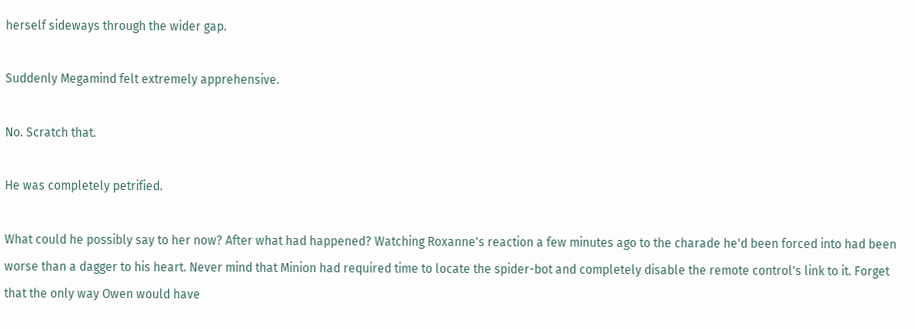herself sideways through the wider gap.

Suddenly Megamind felt extremely apprehensive.

No. Scratch that.

He was completely petrified.

What could he possibly say to her now? After what had happened? Watching Roxanne's reaction a few minutes ago to the charade he'd been forced into had been worse than a dagger to his heart. Never mind that Minion had required time to locate the spider-bot and completely disable the remote control's link to it. Forget that the only way Owen would have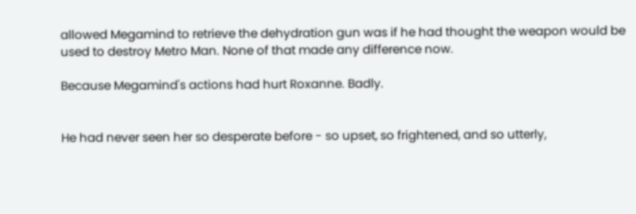allowed Megamind to retrieve the dehydration gun was if he had thought the weapon would be used to destroy Metro Man. None of that made any difference now.

Because Megamind's actions had hurt Roxanne. Badly.


He had never seen her so desperate before - so upset, so frightened, and so utterly,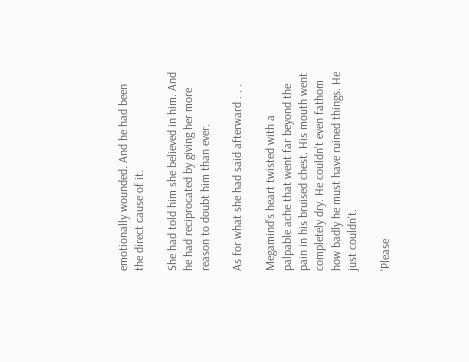emotionally wounded. And he had been the direct cause of it.

She had told him she believed in him. And he had reciprocated by giving her more reason to doubt him than ever.

As for what she had said afterward . . .

Megamind's heart twisted with a palpable ache that went far beyond the pain in his bruised chest. His mouth went completely dry. He couldn't even fathom how badly he must have ruined things. He just couldn't.

'Please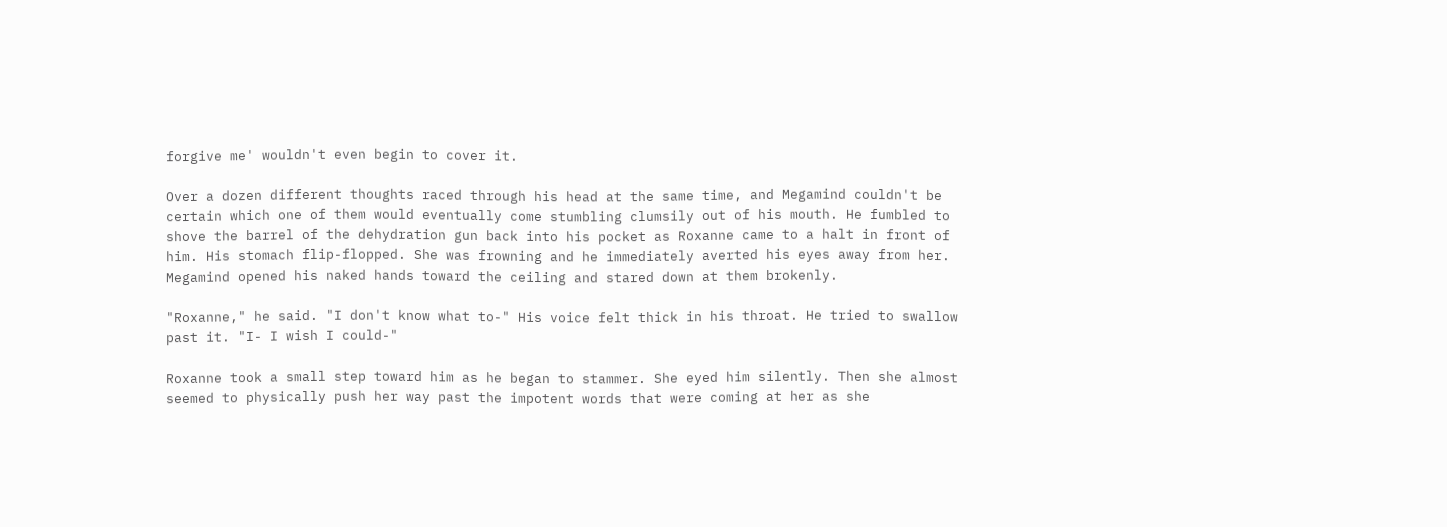forgive me' wouldn't even begin to cover it.

Over a dozen different thoughts raced through his head at the same time, and Megamind couldn't be certain which one of them would eventually come stumbling clumsily out of his mouth. He fumbled to shove the barrel of the dehydration gun back into his pocket as Roxanne came to a halt in front of him. His stomach flip-flopped. She was frowning and he immediately averted his eyes away from her. Megamind opened his naked hands toward the ceiling and stared down at them brokenly.

"Roxanne," he said. "I don't know what to-" His voice felt thick in his throat. He tried to swallow past it. "I- I wish I could-"

Roxanne took a small step toward him as he began to stammer. She eyed him silently. Then she almost seemed to physically push her way past the impotent words that were coming at her as she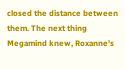closed the distance between them. The next thing Megamind knew, Roxanne's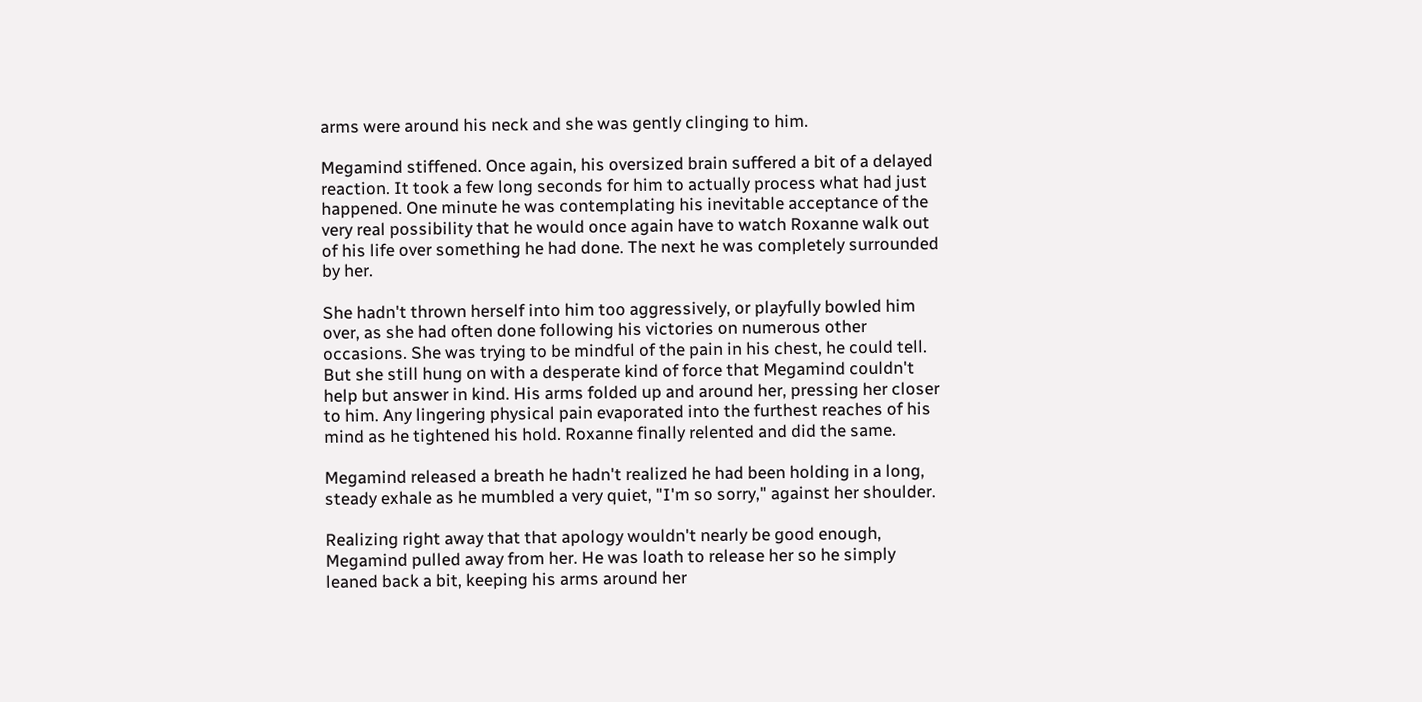arms were around his neck and she was gently clinging to him.

Megamind stiffened. Once again, his oversized brain suffered a bit of a delayed reaction. It took a few long seconds for him to actually process what had just happened. One minute he was contemplating his inevitable acceptance of the very real possibility that he would once again have to watch Roxanne walk out of his life over something he had done. The next he was completely surrounded by her.

She hadn't thrown herself into him too aggressively, or playfully bowled him over, as she had often done following his victories on numerous other occasions. She was trying to be mindful of the pain in his chest, he could tell. But she still hung on with a desperate kind of force that Megamind couldn't help but answer in kind. His arms folded up and around her, pressing her closer to him. Any lingering physical pain evaporated into the furthest reaches of his mind as he tightened his hold. Roxanne finally relented and did the same.

Megamind released a breath he hadn't realized he had been holding in a long, steady exhale as he mumbled a very quiet, "I'm so sorry," against her shoulder.

Realizing right away that that apology wouldn't nearly be good enough, Megamind pulled away from her. He was loath to release her so he simply leaned back a bit, keeping his arms around her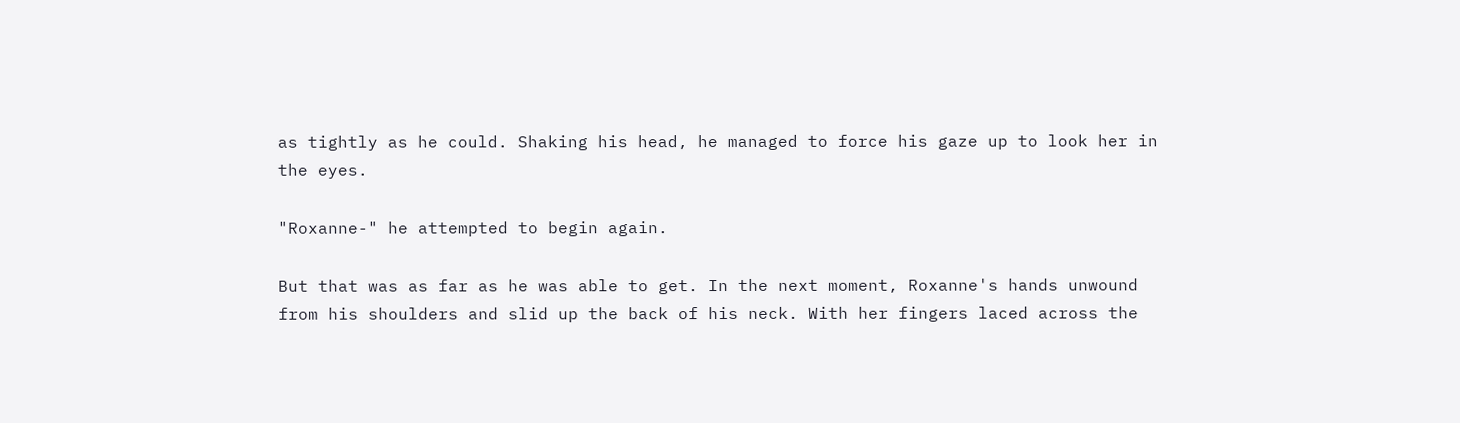as tightly as he could. Shaking his head, he managed to force his gaze up to look her in the eyes.

"Roxanne-" he attempted to begin again.

But that was as far as he was able to get. In the next moment, Roxanne's hands unwound from his shoulders and slid up the back of his neck. With her fingers laced across the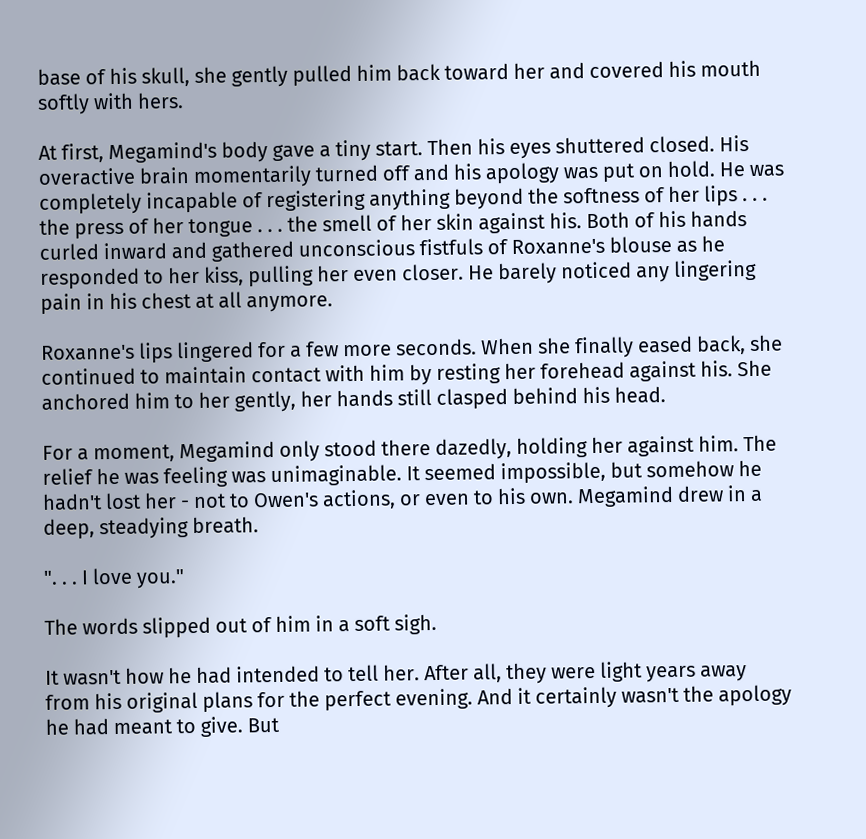base of his skull, she gently pulled him back toward her and covered his mouth softly with hers.

At first, Megamind's body gave a tiny start. Then his eyes shuttered closed. His overactive brain momentarily turned off and his apology was put on hold. He was completely incapable of registering anything beyond the softness of her lips . . . the press of her tongue . . . the smell of her skin against his. Both of his hands curled inward and gathered unconscious fistfuls of Roxanne's blouse as he responded to her kiss, pulling her even closer. He barely noticed any lingering pain in his chest at all anymore.

Roxanne's lips lingered for a few more seconds. When she finally eased back, she continued to maintain contact with him by resting her forehead against his. She anchored him to her gently, her hands still clasped behind his head.

For a moment, Megamind only stood there dazedly, holding her against him. The relief he was feeling was unimaginable. It seemed impossible, but somehow he hadn't lost her - not to Owen's actions, or even to his own. Megamind drew in a deep, steadying breath.

". . . I love you."

The words slipped out of him in a soft sigh.

It wasn't how he had intended to tell her. After all, they were light years away from his original plans for the perfect evening. And it certainly wasn't the apology he had meant to give. But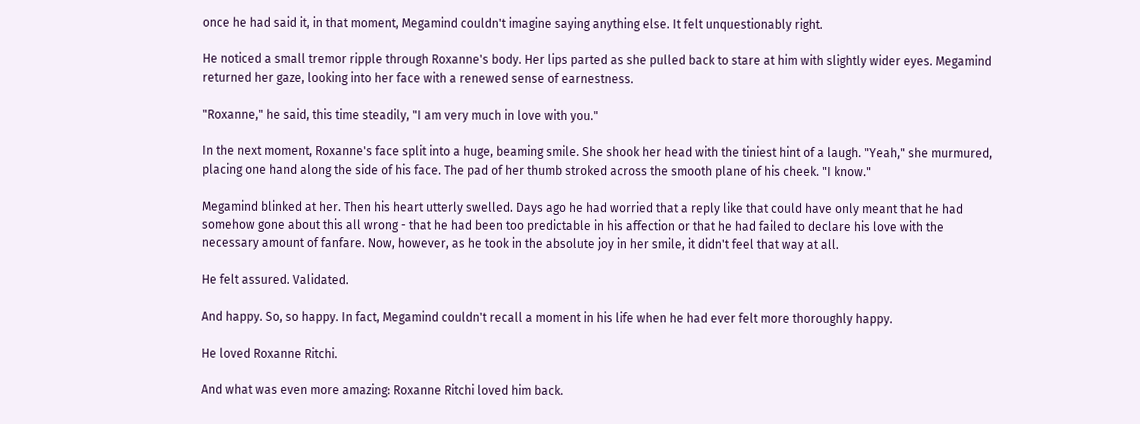once he had said it, in that moment, Megamind couldn't imagine saying anything else. It felt unquestionably right.

He noticed a small tremor ripple through Roxanne's body. Her lips parted as she pulled back to stare at him with slightly wider eyes. Megamind returned her gaze, looking into her face with a renewed sense of earnestness.

"Roxanne," he said, this time steadily, "I am very much in love with you."

In the next moment, Roxanne's face split into a huge, beaming smile. She shook her head with the tiniest hint of a laugh. "Yeah," she murmured, placing one hand along the side of his face. The pad of her thumb stroked across the smooth plane of his cheek. "I know."

Megamind blinked at her. Then his heart utterly swelled. Days ago he had worried that a reply like that could have only meant that he had somehow gone about this all wrong - that he had been too predictable in his affection or that he had failed to declare his love with the necessary amount of fanfare. Now, however, as he took in the absolute joy in her smile, it didn't feel that way at all.

He felt assured. Validated.

And happy. So, so happy. In fact, Megamind couldn't recall a moment in his life when he had ever felt more thoroughly happy.

He loved Roxanne Ritchi.

And what was even more amazing: Roxanne Ritchi loved him back.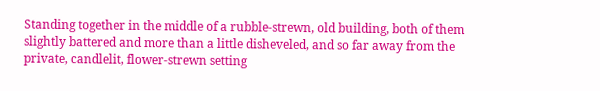Standing together in the middle of a rubble-strewn, old building, both of them slightly battered and more than a little disheveled, and so far away from the private, candlelit, flower-strewn setting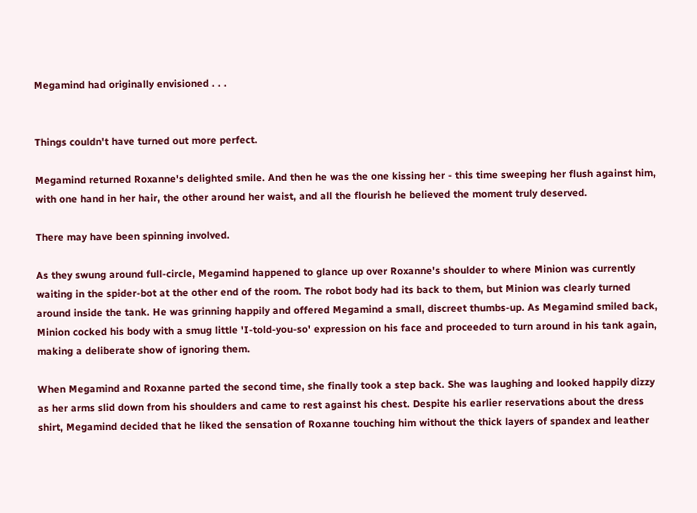Megamind had originally envisioned . . .


Things couldn't have turned out more perfect.

Megamind returned Roxanne's delighted smile. And then he was the one kissing her - this time sweeping her flush against him, with one hand in her hair, the other around her waist, and all the flourish he believed the moment truly deserved.

There may have been spinning involved.

As they swung around full-circle, Megamind happened to glance up over Roxanne's shoulder to where Minion was currently waiting in the spider-bot at the other end of the room. The robot body had its back to them, but Minion was clearly turned around inside the tank. He was grinning happily and offered Megamind a small, discreet thumbs-up. As Megamind smiled back, Minion cocked his body with a smug little 'I-told-you-so' expression on his face and proceeded to turn around in his tank again, making a deliberate show of ignoring them.

When Megamind and Roxanne parted the second time, she finally took a step back. She was laughing and looked happily dizzy as her arms slid down from his shoulders and came to rest against his chest. Despite his earlier reservations about the dress shirt, Megamind decided that he liked the sensation of Roxanne touching him without the thick layers of spandex and leather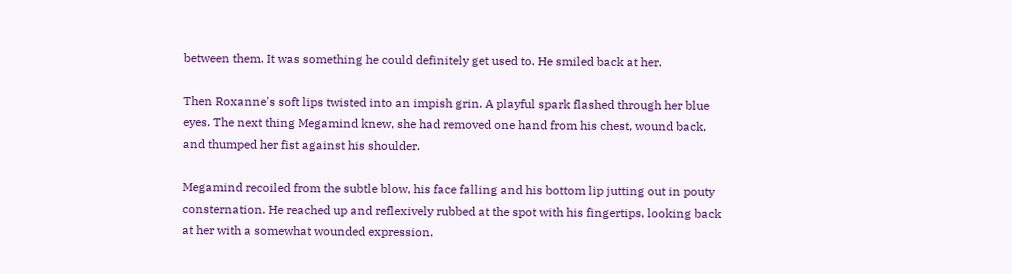between them. It was something he could definitely get used to. He smiled back at her.

Then Roxanne's soft lips twisted into an impish grin. A playful spark flashed through her blue eyes. The next thing Megamind knew, she had removed one hand from his chest, wound back, and thumped her fist against his shoulder.

Megamind recoiled from the subtle blow, his face falling and his bottom lip jutting out in pouty consternation. He reached up and reflexively rubbed at the spot with his fingertips, looking back at her with a somewhat wounded expression.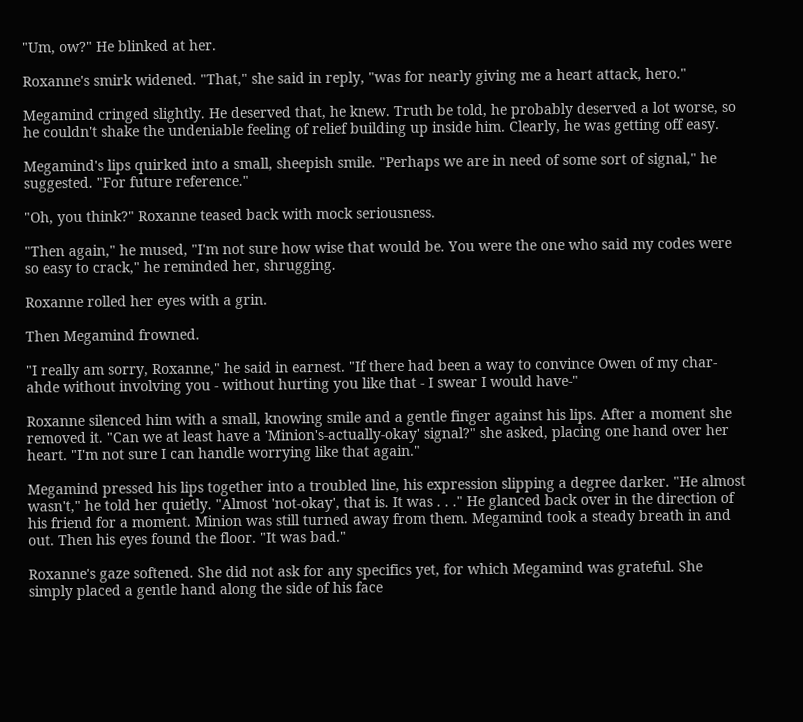"Um, ow?" He blinked at her.

Roxanne's smirk widened. "That," she said in reply, "was for nearly giving me a heart attack, hero."

Megamind cringed slightly. He deserved that, he knew. Truth be told, he probably deserved a lot worse, so he couldn't shake the undeniable feeling of relief building up inside him. Clearly, he was getting off easy.

Megamind's lips quirked into a small, sheepish smile. "Perhaps we are in need of some sort of signal," he suggested. "For future reference."

"Oh, you think?" Roxanne teased back with mock seriousness.

"Then again," he mused, "I'm not sure how wise that would be. You were the one who said my codes were so easy to crack," he reminded her, shrugging.

Roxanne rolled her eyes with a grin.

Then Megamind frowned.

"I really am sorry, Roxanne," he said in earnest. "If there had been a way to convince Owen of my char-ahde without involving you - without hurting you like that - I swear I would have-"

Roxanne silenced him with a small, knowing smile and a gentle finger against his lips. After a moment she removed it. "Can we at least have a 'Minion's-actually-okay' signal?" she asked, placing one hand over her heart. "I'm not sure I can handle worrying like that again."

Megamind pressed his lips together into a troubled line, his expression slipping a degree darker. "He almost wasn't," he told her quietly. "Almost 'not-okay', that is. It was . . ." He glanced back over in the direction of his friend for a moment. Minion was still turned away from them. Megamind took a steady breath in and out. Then his eyes found the floor. "It was bad."

Roxanne's gaze softened. She did not ask for any specifics yet, for which Megamind was grateful. She simply placed a gentle hand along the side of his face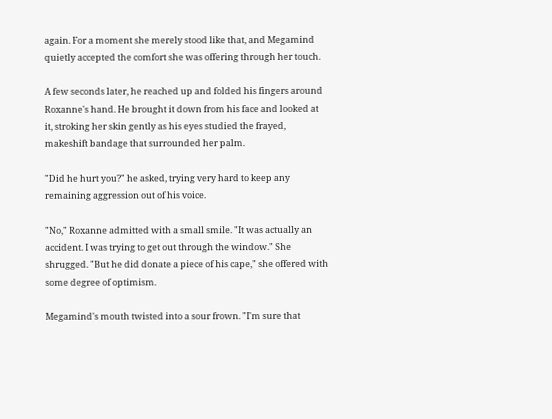again. For a moment she merely stood like that, and Megamind quietly accepted the comfort she was offering through her touch.

A few seconds later, he reached up and folded his fingers around Roxanne's hand. He brought it down from his face and looked at it, stroking her skin gently as his eyes studied the frayed, makeshift bandage that surrounded her palm.

"Did he hurt you?" he asked, trying very hard to keep any remaining aggression out of his voice.

"No," Roxanne admitted with a small smile. "It was actually an accident. I was trying to get out through the window." She shrugged. "But he did donate a piece of his cape," she offered with some degree of optimism.

Megamind's mouth twisted into a sour frown. "I'm sure that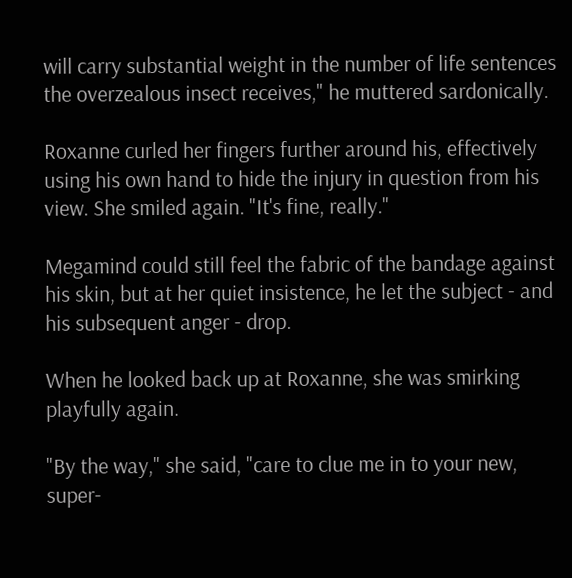will carry substantial weight in the number of life sentences the overzealous insect receives," he muttered sardonically.

Roxanne curled her fingers further around his, effectively using his own hand to hide the injury in question from his view. She smiled again. "It's fine, really."

Megamind could still feel the fabric of the bandage against his skin, but at her quiet insistence, he let the subject - and his subsequent anger - drop.

When he looked back up at Roxanne, she was smirking playfully again.

"By the way," she said, "care to clue me in to your new, super-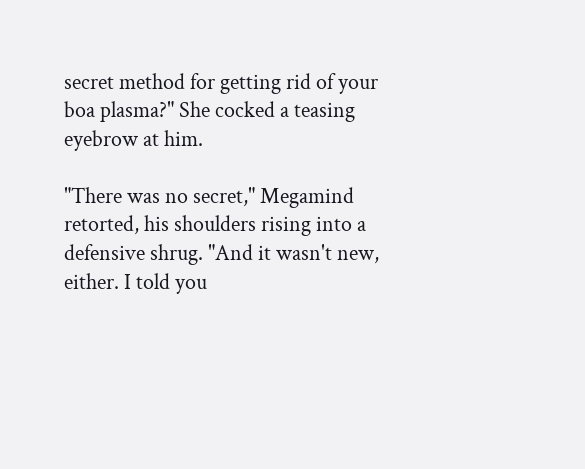secret method for getting rid of your boa plasma?" She cocked a teasing eyebrow at him.

"There was no secret," Megamind retorted, his shoulders rising into a defensive shrug. "And it wasn't new, either. I told you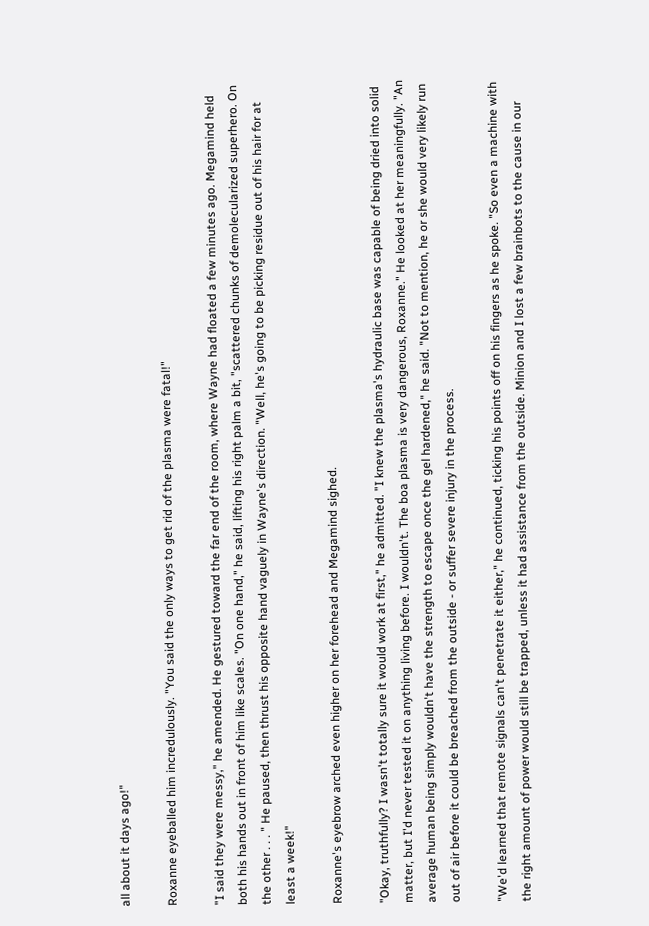all about it days ago!"

Roxanne eyeballed him incredulously. "You said the only ways to get rid of the plasma were fatal!"

"I said they were messy," he amended. He gestured toward the far end of the room, where Wayne had floated a few minutes ago. Megamind held both his hands out in front of him like scales. "On one hand," he said, lifting his right palm a bit, "scattered chunks of demolecularized superhero. On the other . . . " He paused, then thrust his opposite hand vaguely in Wayne's direction. "Well, he's going to be picking residue out of his hair for at least a week!"

Roxanne's eyebrow arched even higher on her forehead and Megamind sighed.

"Okay, truthfully? I wasn't totally sure it would work at first," he admitted. "I knew the plasma's hydraulic base was capable of being dried into solid matter, but I'd never tested it on anything living before. I wouldn't. The boa plasma is very dangerous, Roxanne." He looked at her meaningfully. "An average human being simply wouldn't have the strength to escape once the gel hardened," he said. "Not to mention, he or she would very likely run out of air before it could be breached from the outside - or suffer severe injury in the process.

"We'd learned that remote signals can't penetrate it either," he continued, ticking his points off on his fingers as he spoke. "So even a machine with the right amount of power would still be trapped, unless it had assistance from the outside. Minion and I lost a few brainbots to the cause in our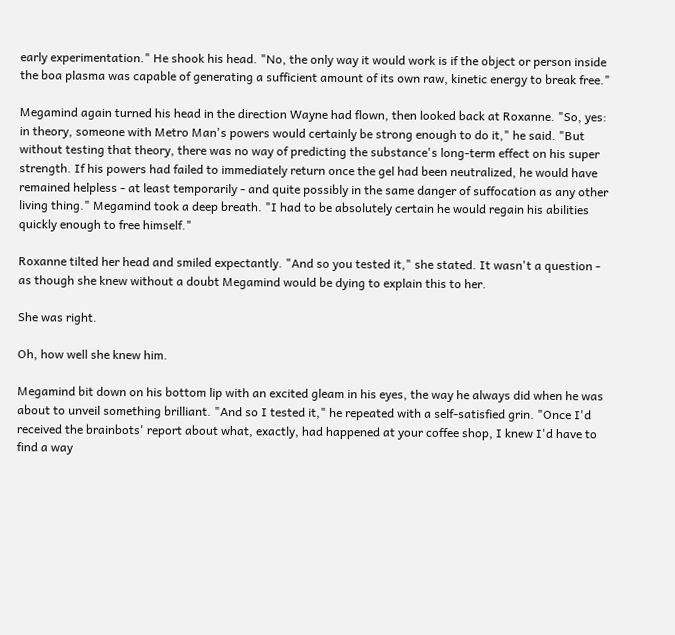early experimentation." He shook his head. "No, the only way it would work is if the object or person inside the boa plasma was capable of generating a sufficient amount of its own raw, kinetic energy to break free."

Megamind again turned his head in the direction Wayne had flown, then looked back at Roxanne. "So, yes: in theory, someone with Metro Man's powers would certainly be strong enough to do it," he said. "But without testing that theory, there was no way of predicting the substance's long-term effect on his super strength. If his powers had failed to immediately return once the gel had been neutralized, he would have remained helpless - at least temporarily - and quite possibly in the same danger of suffocation as any other living thing." Megamind took a deep breath. "I had to be absolutely certain he would regain his abilities quickly enough to free himself."

Roxanne tilted her head and smiled expectantly. "And so you tested it," she stated. It wasn't a question - as though she knew without a doubt Megamind would be dying to explain this to her.

She was right.

Oh, how well she knew him.

Megamind bit down on his bottom lip with an excited gleam in his eyes, the way he always did when he was about to unveil something brilliant. "And so I tested it," he repeated with a self-satisfied grin. "Once I'd received the brainbots' report about what, exactly, had happened at your coffee shop, I knew I'd have to find a way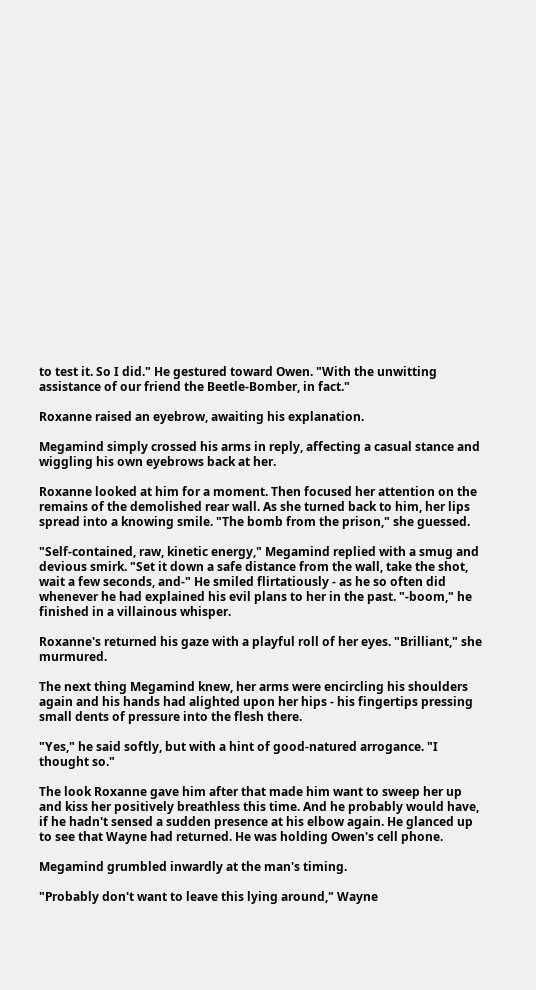to test it. So I did." He gestured toward Owen. "With the unwitting assistance of our friend the Beetle-Bomber, in fact."

Roxanne raised an eyebrow, awaiting his explanation.

Megamind simply crossed his arms in reply, affecting a casual stance and wiggling his own eyebrows back at her.

Roxanne looked at him for a moment. Then focused her attention on the remains of the demolished rear wall. As she turned back to him, her lips spread into a knowing smile. "The bomb from the prison," she guessed.

"Self-contained, raw, kinetic energy," Megamind replied with a smug and devious smirk. "Set it down a safe distance from the wall, take the shot, wait a few seconds, and-" He smiled flirtatiously - as he so often did whenever he had explained his evil plans to her in the past. "-boom," he finished in a villainous whisper.

Roxanne's returned his gaze with a playful roll of her eyes. "Brilliant," she murmured.

The next thing Megamind knew, her arms were encircling his shoulders again and his hands had alighted upon her hips - his fingertips pressing small dents of pressure into the flesh there.

"Yes," he said softly, but with a hint of good-natured arrogance. "I thought so."

The look Roxanne gave him after that made him want to sweep her up and kiss her positively breathless this time. And he probably would have, if he hadn't sensed a sudden presence at his elbow again. He glanced up to see that Wayne had returned. He was holding Owen's cell phone.

Megamind grumbled inwardly at the man's timing.

"Probably don't want to leave this lying around," Wayne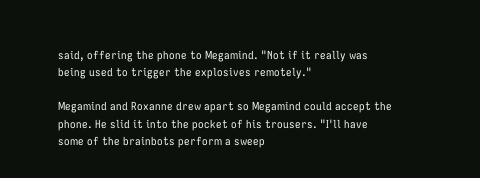said, offering the phone to Megamind. "Not if it really was being used to trigger the explosives remotely."

Megamind and Roxanne drew apart so Megamind could accept the phone. He slid it into the pocket of his trousers. "I'll have some of the brainbots perform a sweep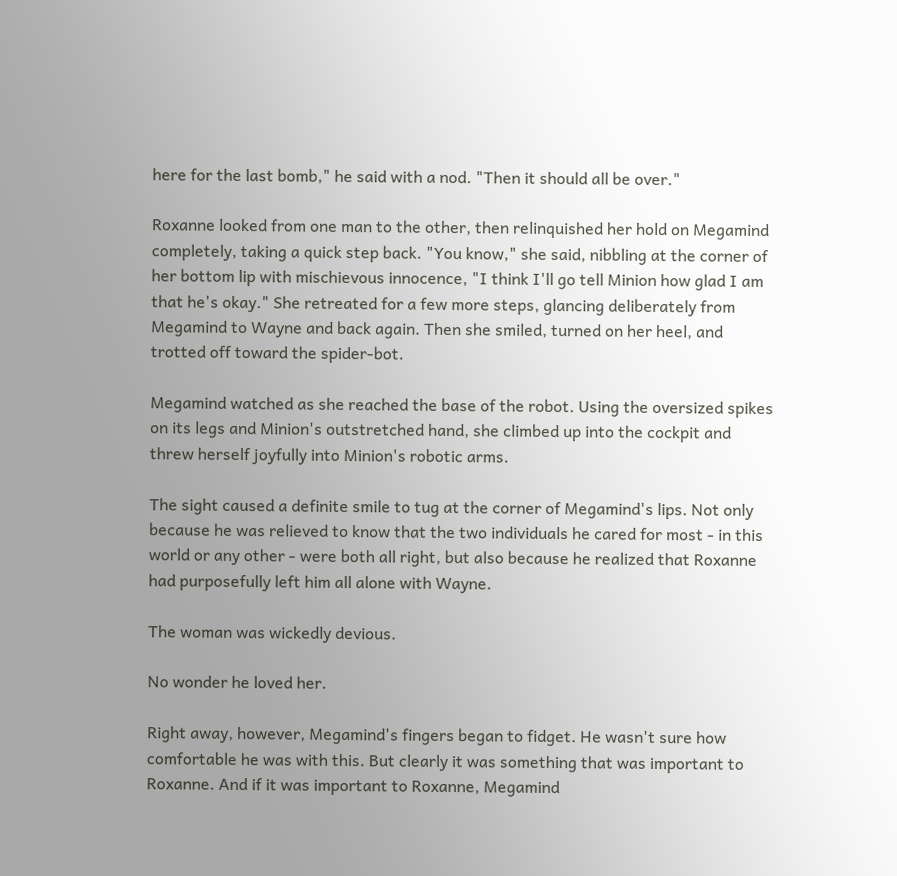here for the last bomb," he said with a nod. "Then it should all be over."

Roxanne looked from one man to the other, then relinquished her hold on Megamind completely, taking a quick step back. "You know," she said, nibbling at the corner of her bottom lip with mischievous innocence, "I think I'll go tell Minion how glad I am that he's okay." She retreated for a few more steps, glancing deliberately from Megamind to Wayne and back again. Then she smiled, turned on her heel, and trotted off toward the spider-bot.

Megamind watched as she reached the base of the robot. Using the oversized spikes on its legs and Minion's outstretched hand, she climbed up into the cockpit and threw herself joyfully into Minion's robotic arms.

The sight caused a definite smile to tug at the corner of Megamind's lips. Not only because he was relieved to know that the two individuals he cared for most - in this world or any other - were both all right, but also because he realized that Roxanne had purposefully left him all alone with Wayne.

The woman was wickedly devious.

No wonder he loved her.

Right away, however, Megamind's fingers began to fidget. He wasn't sure how comfortable he was with this. But clearly it was something that was important to Roxanne. And if it was important to Roxanne, Megamind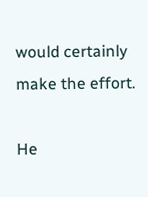would certainly make the effort.

He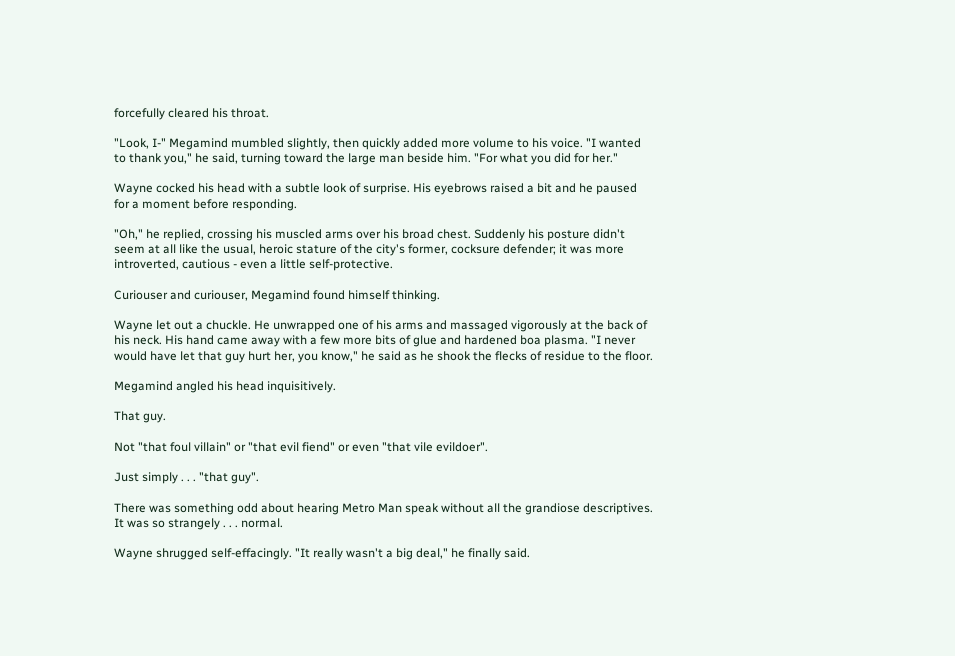forcefully cleared his throat.

"Look, I-" Megamind mumbled slightly, then quickly added more volume to his voice. "I wanted to thank you," he said, turning toward the large man beside him. "For what you did for her."

Wayne cocked his head with a subtle look of surprise. His eyebrows raised a bit and he paused for a moment before responding.

"Oh," he replied, crossing his muscled arms over his broad chest. Suddenly his posture didn't seem at all like the usual, heroic stature of the city's former, cocksure defender; it was more introverted, cautious - even a little self-protective.

Curiouser and curiouser, Megamind found himself thinking.

Wayne let out a chuckle. He unwrapped one of his arms and massaged vigorously at the back of his neck. His hand came away with a few more bits of glue and hardened boa plasma. "I never would have let that guy hurt her, you know," he said as he shook the flecks of residue to the floor.

Megamind angled his head inquisitively.

That guy.

Not "that foul villain" or "that evil fiend" or even "that vile evildoer".

Just simply . . . "that guy".

There was something odd about hearing Metro Man speak without all the grandiose descriptives. It was so strangely . . . normal.

Wayne shrugged self-effacingly. "It really wasn't a big deal," he finally said.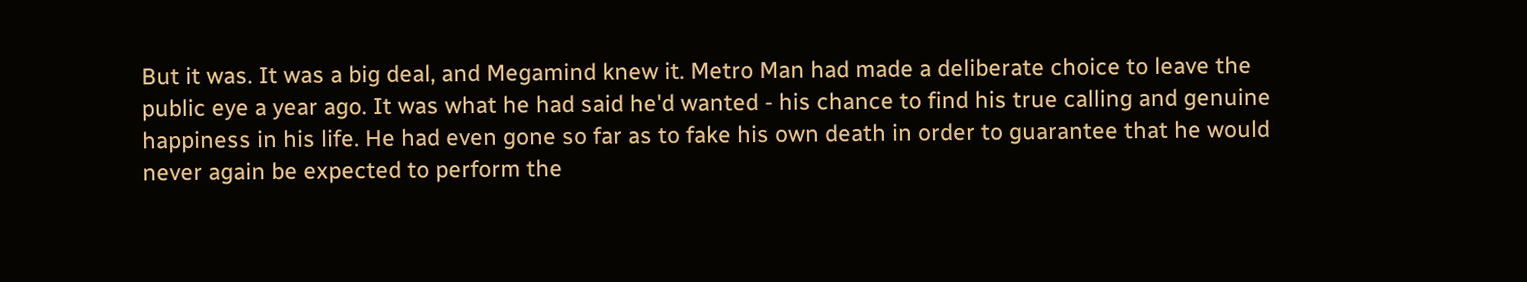But it was. It was a big deal, and Megamind knew it. Metro Man had made a deliberate choice to leave the public eye a year ago. It was what he had said he'd wanted - his chance to find his true calling and genuine happiness in his life. He had even gone so far as to fake his own death in order to guarantee that he would never again be expected to perform the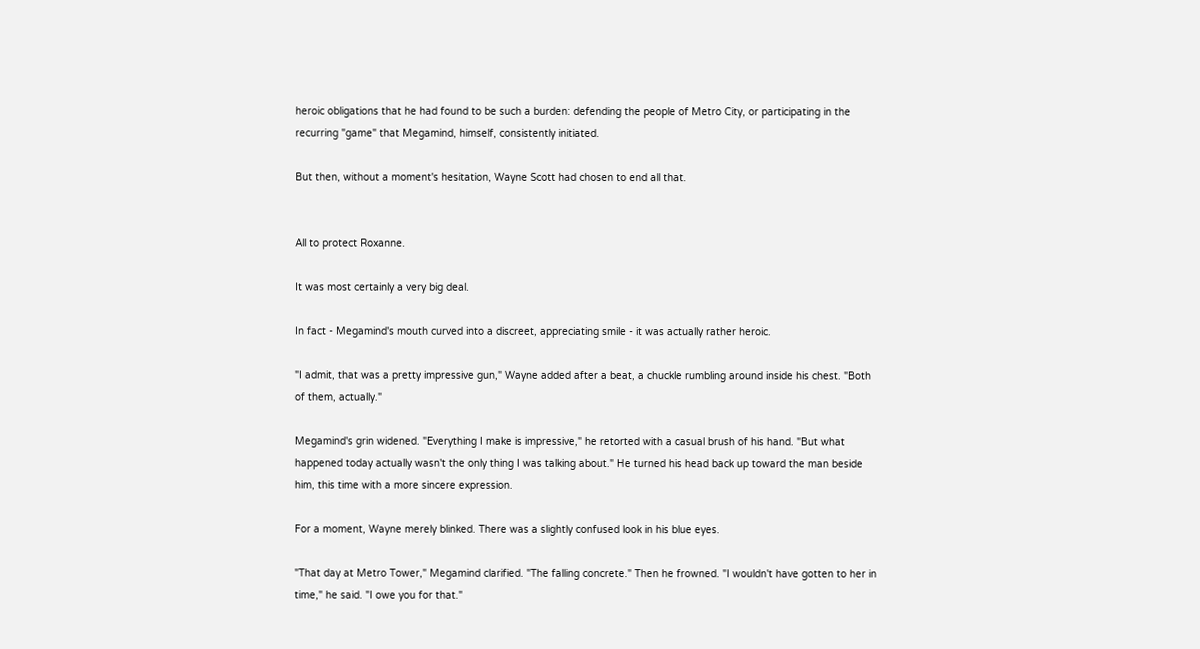heroic obligations that he had found to be such a burden: defending the people of Metro City, or participating in the recurring "game" that Megamind, himself, consistently initiated.

But then, without a moment's hesitation, Wayne Scott had chosen to end all that.


All to protect Roxanne.

It was most certainly a very big deal.

In fact - Megamind's mouth curved into a discreet, appreciating smile - it was actually rather heroic.

"I admit, that was a pretty impressive gun," Wayne added after a beat, a chuckle rumbling around inside his chest. "Both of them, actually."

Megamind's grin widened. "Everything I make is impressive," he retorted with a casual brush of his hand. "But what happened today actually wasn't the only thing I was talking about." He turned his head back up toward the man beside him, this time with a more sincere expression.

For a moment, Wayne merely blinked. There was a slightly confused look in his blue eyes.

"That day at Metro Tower," Megamind clarified. "The falling concrete." Then he frowned. "I wouldn't have gotten to her in time," he said. "I owe you for that."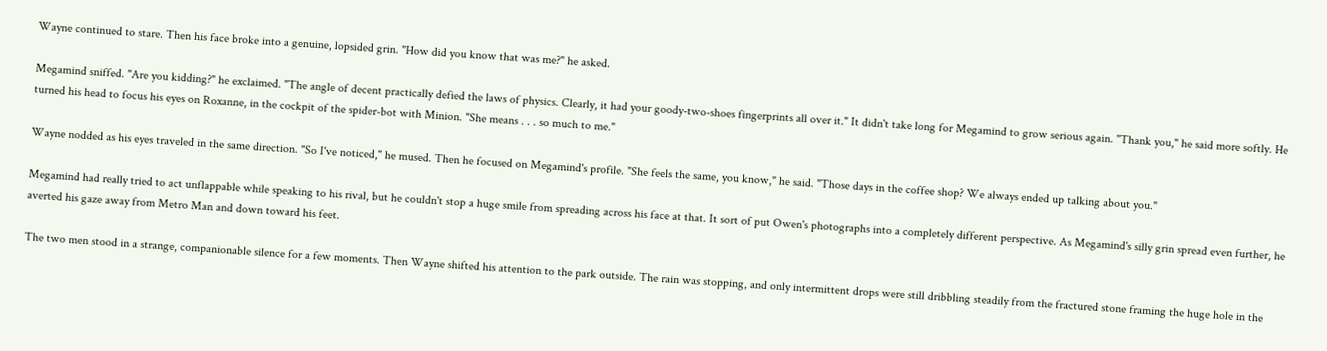Wayne continued to stare. Then his face broke into a genuine, lopsided grin. "How did you know that was me?" he asked.

Megamind sniffed. "Are you kidding?" he exclaimed. "The angle of decent practically defied the laws of physics. Clearly, it had your goody-two-shoes fingerprints all over it." It didn't take long for Megamind to grow serious again. "Thank you," he said more softly. He turned his head to focus his eyes on Roxanne, in the cockpit of the spider-bot with Minion. "She means . . . so much to me."

Wayne nodded as his eyes traveled in the same direction. "So I've noticed," he mused. Then he focused on Megamind's profile. "She feels the same, you know," he said. "Those days in the coffee shop? We always ended up talking about you."

Megamind had really tried to act unflappable while speaking to his rival, but he couldn't stop a huge smile from spreading across his face at that. It sort of put Owen's photographs into a completely different perspective. As Megamind's silly grin spread even further, he averted his gaze away from Metro Man and down toward his feet.

The two men stood in a strange, companionable silence for a few moments. Then Wayne shifted his attention to the park outside. The rain was stopping, and only intermittent drops were still dribbling steadily from the fractured stone framing the huge hole in the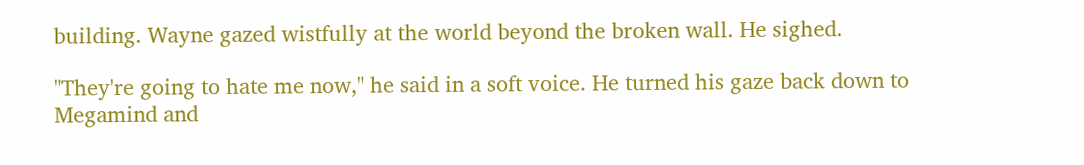building. Wayne gazed wistfully at the world beyond the broken wall. He sighed.

"They're going to hate me now," he said in a soft voice. He turned his gaze back down to Megamind and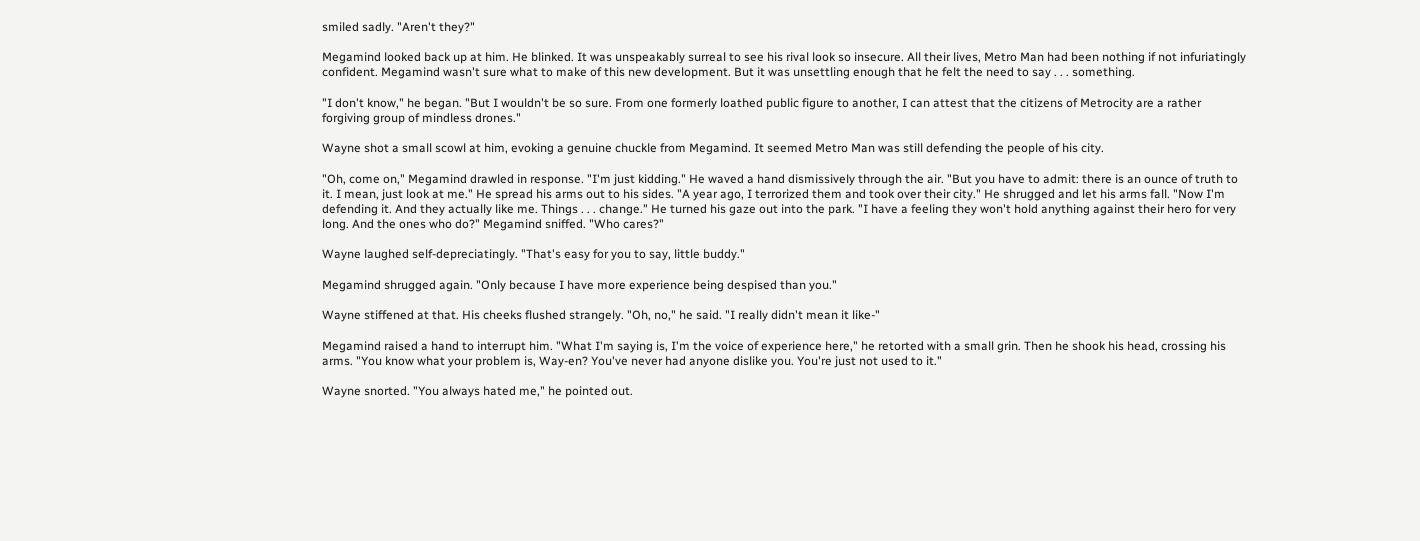smiled sadly. "Aren't they?"

Megamind looked back up at him. He blinked. It was unspeakably surreal to see his rival look so insecure. All their lives, Metro Man had been nothing if not infuriatingly confident. Megamind wasn't sure what to make of this new development. But it was unsettling enough that he felt the need to say . . . something.

"I don't know," he began. "But I wouldn't be so sure. From one formerly loathed public figure to another, I can attest that the citizens of Metrocity are a rather forgiving group of mindless drones."

Wayne shot a small scowl at him, evoking a genuine chuckle from Megamind. It seemed Metro Man was still defending the people of his city.

"Oh, come on," Megamind drawled in response. "I'm just kidding." He waved a hand dismissively through the air. "But you have to admit: there is an ounce of truth to it. I mean, just look at me." He spread his arms out to his sides. "A year ago, I terrorized them and took over their city." He shrugged and let his arms fall. "Now I'm defending it. And they actually like me. Things . . . change." He turned his gaze out into the park. "I have a feeling they won't hold anything against their hero for very long. And the ones who do?" Megamind sniffed. "Who cares?"

Wayne laughed self-depreciatingly. "That's easy for you to say, little buddy."

Megamind shrugged again. "Only because I have more experience being despised than you."

Wayne stiffened at that. His cheeks flushed strangely. "Oh, no," he said. "I really didn't mean it like-"

Megamind raised a hand to interrupt him. "What I'm saying is, I'm the voice of experience here," he retorted with a small grin. Then he shook his head, crossing his arms. "You know what your problem is, Way-en? You've never had anyone dislike you. You're just not used to it."

Wayne snorted. "You always hated me," he pointed out.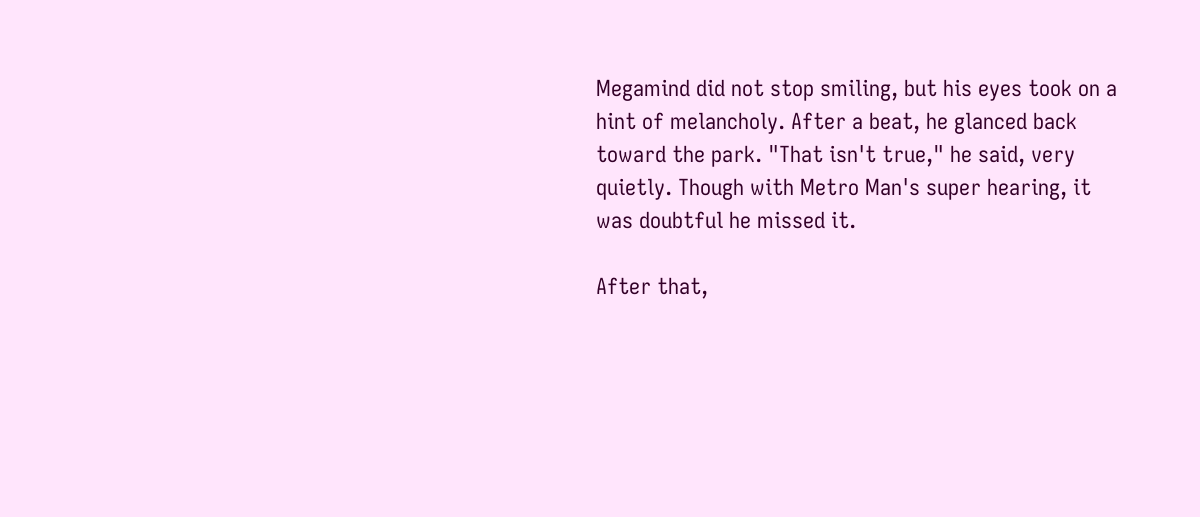Megamind did not stop smiling, but his eyes took on a hint of melancholy. After a beat, he glanced back toward the park. "That isn't true," he said, very quietly. Though with Metro Man's super hearing, it was doubtful he missed it.

After that,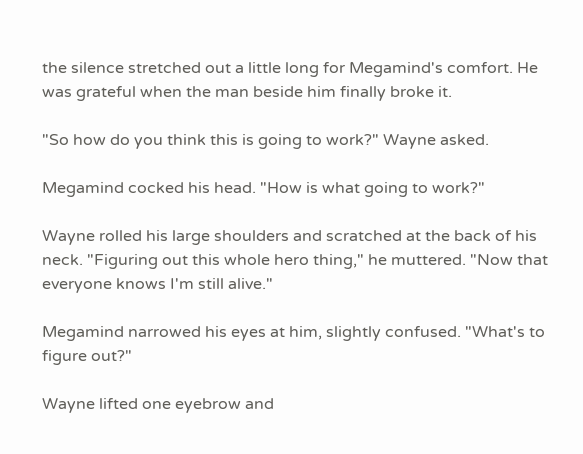the silence stretched out a little long for Megamind's comfort. He was grateful when the man beside him finally broke it.

"So how do you think this is going to work?" Wayne asked.

Megamind cocked his head. "How is what going to work?"

Wayne rolled his large shoulders and scratched at the back of his neck. "Figuring out this whole hero thing," he muttered. "Now that everyone knows I'm still alive."

Megamind narrowed his eyes at him, slightly confused. "What's to figure out?"

Wayne lifted one eyebrow and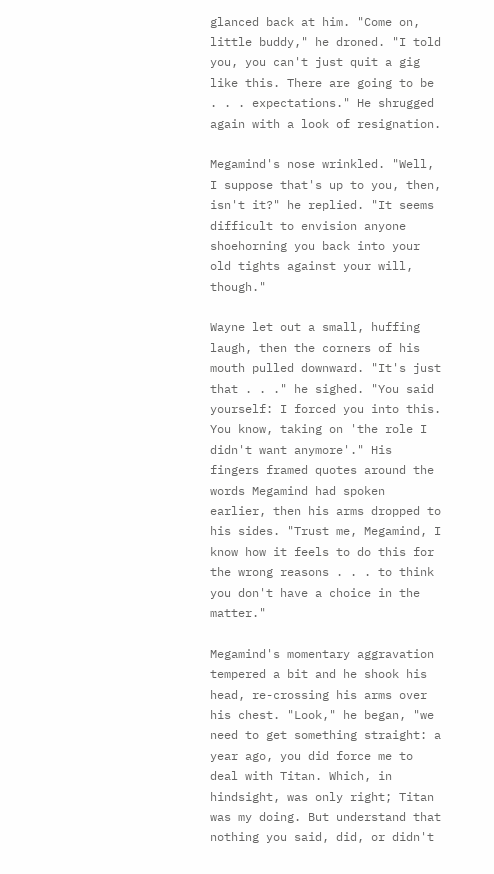glanced back at him. "Come on, little buddy," he droned. "I told you, you can't just quit a gig like this. There are going to be . . . expectations." He shrugged again with a look of resignation.

Megamind's nose wrinkled. "Well, I suppose that's up to you, then, isn't it?" he replied. "It seems difficult to envision anyone shoehorning you back into your old tights against your will, though."

Wayne let out a small, huffing laugh, then the corners of his mouth pulled downward. "It's just that . . ." he sighed. "You said yourself: I forced you into this. You know, taking on 'the role I didn't want anymore'." His fingers framed quotes around the words Megamind had spoken earlier, then his arms dropped to his sides. "Trust me, Megamind, I know how it feels to do this for the wrong reasons . . . to think you don't have a choice in the matter."

Megamind's momentary aggravation tempered a bit and he shook his head, re-crossing his arms over his chest. "Look," he began, "we need to get something straight: a year ago, you did force me to deal with Titan. Which, in hindsight, was only right; Titan was my doing. But understand that nothing you said, did, or didn't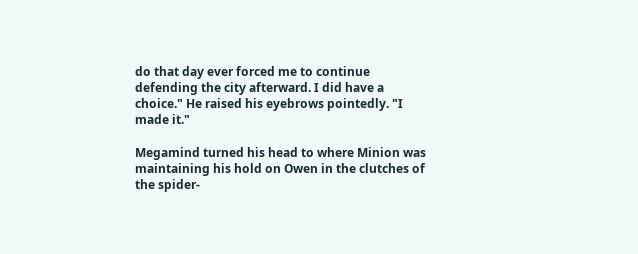do that day ever forced me to continue defending the city afterward. I did have a choice." He raised his eyebrows pointedly. "I made it."

Megamind turned his head to where Minion was maintaining his hold on Owen in the clutches of the spider-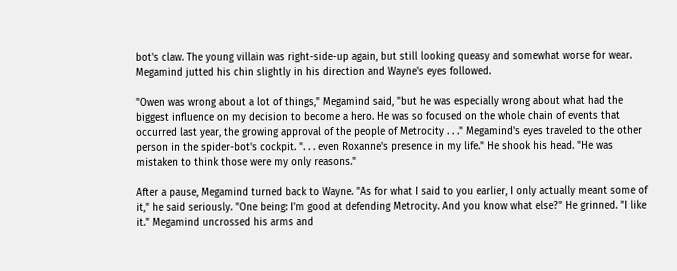bot's claw. The young villain was right-side-up again, but still looking queasy and somewhat worse for wear. Megamind jutted his chin slightly in his direction and Wayne's eyes followed.

"Owen was wrong about a lot of things," Megamind said, "but he was especially wrong about what had the biggest influence on my decision to become a hero. He was so focused on the whole chain of events that occurred last year, the growing approval of the people of Metrocity . . ." Megamind's eyes traveled to the other person in the spider-bot's cockpit. ". . . even Roxanne's presence in my life." He shook his head. "He was mistaken to think those were my only reasons."

After a pause, Megamind turned back to Wayne. "As for what I said to you earlier, I only actually meant some of it," he said seriously. "One being: I'm good at defending Metrocity. And you know what else?" He grinned. "I like it." Megamind uncrossed his arms and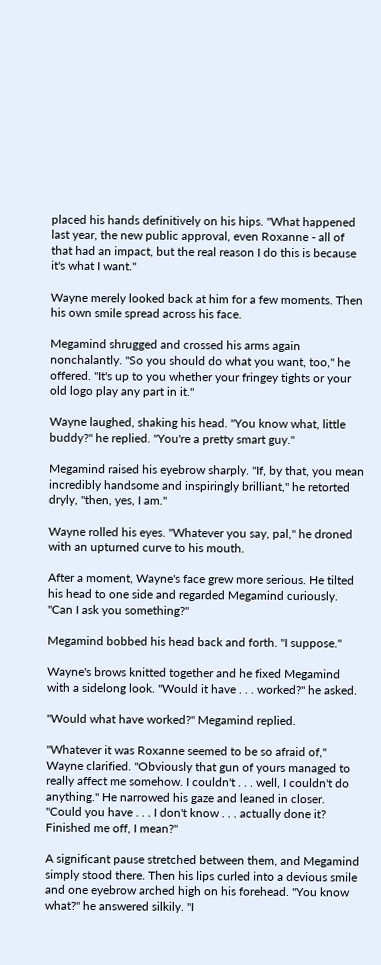placed his hands definitively on his hips. "What happened last year, the new public approval, even Roxanne - all of that had an impact, but the real reason I do this is because it's what I want."

Wayne merely looked back at him for a few moments. Then his own smile spread across his face.

Megamind shrugged and crossed his arms again nonchalantly. "So you should do what you want, too," he offered. "It's up to you whether your fringey tights or your old logo play any part in it."

Wayne laughed, shaking his head. "You know what, little buddy?" he replied. "You're a pretty smart guy."

Megamind raised his eyebrow sharply. "If, by that, you mean incredibly handsome and inspiringly brilliant," he retorted dryly, "then, yes, I am."

Wayne rolled his eyes. "Whatever you say, pal," he droned with an upturned curve to his mouth.

After a moment, Wayne's face grew more serious. He tilted his head to one side and regarded Megamind curiously. "Can I ask you something?"

Megamind bobbed his head back and forth. "I suppose."

Wayne's brows knitted together and he fixed Megamind with a sidelong look. "Would it have . . . worked?" he asked.

"Would what have worked?" Megamind replied.

"Whatever it was Roxanne seemed to be so afraid of," Wayne clarified. "Obviously that gun of yours managed to really affect me somehow. I couldn't . . . well, I couldn't do anything." He narrowed his gaze and leaned in closer. "Could you have . . . I don't know . . . actually done it? Finished me off, I mean?"

A significant pause stretched between them, and Megamind simply stood there. Then his lips curled into a devious smile and one eyebrow arched high on his forehead. "You know what?" he answered silkily. "I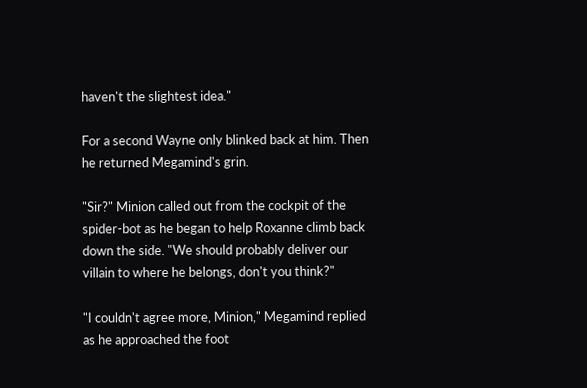haven't the slightest idea."

For a second Wayne only blinked back at him. Then he returned Megamind's grin.

"Sir?" Minion called out from the cockpit of the spider-bot as he began to help Roxanne climb back down the side. "We should probably deliver our villain to where he belongs, don't you think?"

"I couldn't agree more, Minion," Megamind replied as he approached the foot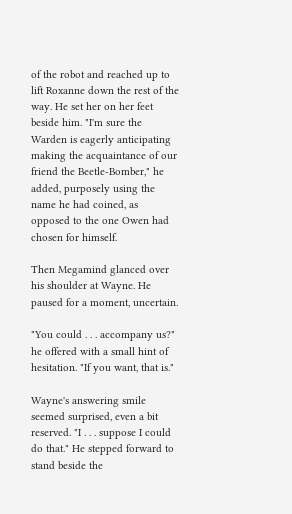of the robot and reached up to lift Roxanne down the rest of the way. He set her on her feet beside him. "I'm sure the Warden is eagerly anticipating making the acquaintance of our friend the Beetle-Bomber," he added, purposely using the name he had coined, as opposed to the one Owen had chosen for himself.

Then Megamind glanced over his shoulder at Wayne. He paused for a moment, uncertain.

"You could . . . accompany us?" he offered with a small hint of hesitation. "If you want, that is."

Wayne's answering smile seemed surprised, even a bit reserved. "I . . . suppose I could do that." He stepped forward to stand beside the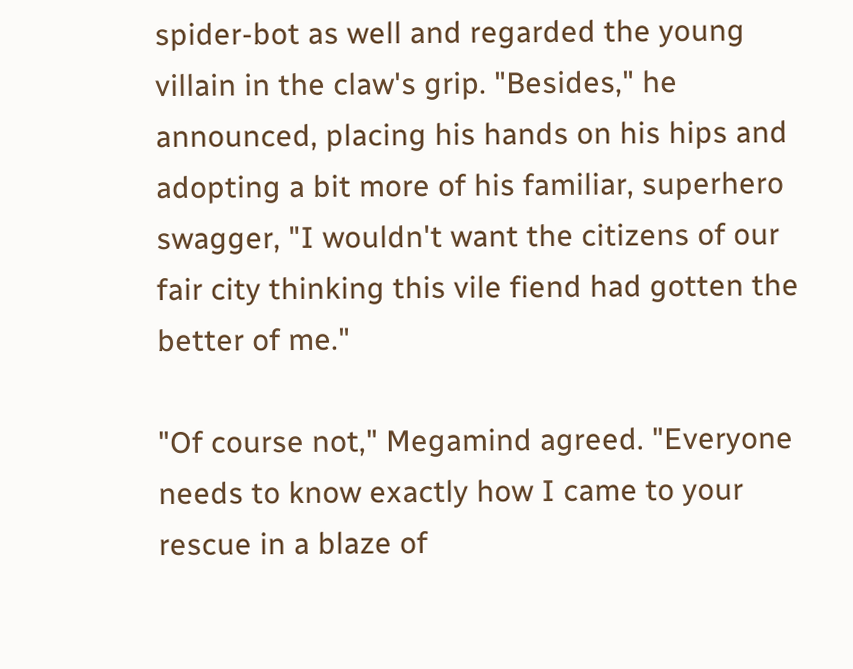spider-bot as well and regarded the young villain in the claw's grip. "Besides," he announced, placing his hands on his hips and adopting a bit more of his familiar, superhero swagger, "I wouldn't want the citizens of our fair city thinking this vile fiend had gotten the better of me."

"Of course not," Megamind agreed. "Everyone needs to know exactly how I came to your rescue in a blaze of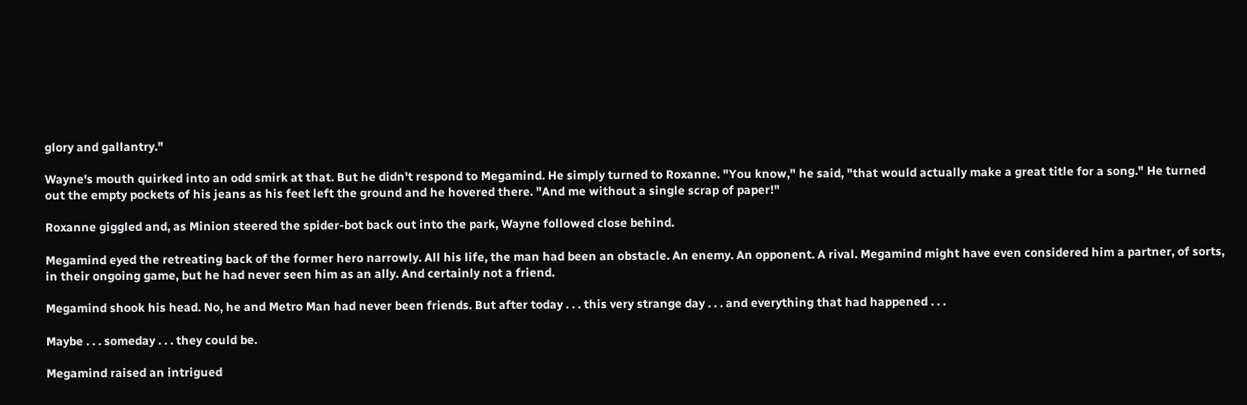glory and gallantry."

Wayne's mouth quirked into an odd smirk at that. But he didn't respond to Megamind. He simply turned to Roxanne. "You know," he said, "that would actually make a great title for a song." He turned out the empty pockets of his jeans as his feet left the ground and he hovered there. "And me without a single scrap of paper!"

Roxanne giggled and, as Minion steered the spider-bot back out into the park, Wayne followed close behind.

Megamind eyed the retreating back of the former hero narrowly. All his life, the man had been an obstacle. An enemy. An opponent. A rival. Megamind might have even considered him a partner, of sorts, in their ongoing game, but he had never seen him as an ally. And certainly not a friend.

Megamind shook his head. No, he and Metro Man had never been friends. But after today . . . this very strange day . . . and everything that had happened . . .

Maybe . . . someday . . . they could be.

Megamind raised an intrigued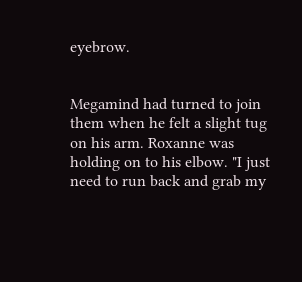eyebrow.


Megamind had turned to join them when he felt a slight tug on his arm. Roxanne was holding on to his elbow. "I just need to run back and grab my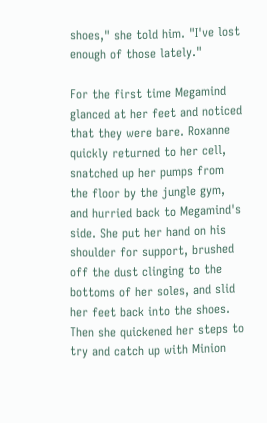shoes," she told him. "I've lost enough of those lately."

For the first time Megamind glanced at her feet and noticed that they were bare. Roxanne quickly returned to her cell, snatched up her pumps from the floor by the jungle gym, and hurried back to Megamind's side. She put her hand on his shoulder for support, brushed off the dust clinging to the bottoms of her soles, and slid her feet back into the shoes. Then she quickened her steps to try and catch up with Minion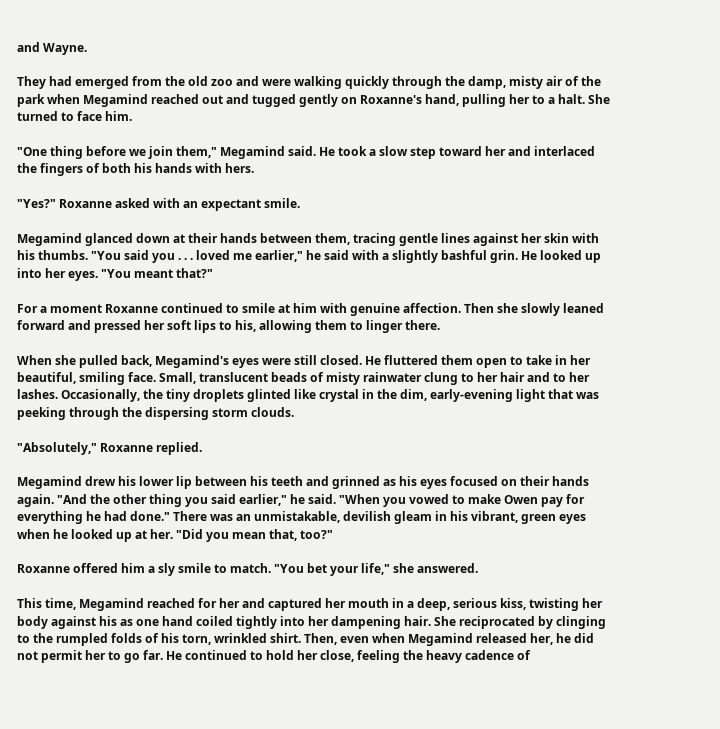and Wayne.

They had emerged from the old zoo and were walking quickly through the damp, misty air of the park when Megamind reached out and tugged gently on Roxanne's hand, pulling her to a halt. She turned to face him.

"One thing before we join them," Megamind said. He took a slow step toward her and interlaced the fingers of both his hands with hers.

"Yes?" Roxanne asked with an expectant smile.

Megamind glanced down at their hands between them, tracing gentle lines against her skin with his thumbs. "You said you . . . loved me earlier," he said with a slightly bashful grin. He looked up into her eyes. "You meant that?"

For a moment Roxanne continued to smile at him with genuine affection. Then she slowly leaned forward and pressed her soft lips to his, allowing them to linger there.

When she pulled back, Megamind's eyes were still closed. He fluttered them open to take in her beautiful, smiling face. Small, translucent beads of misty rainwater clung to her hair and to her lashes. Occasionally, the tiny droplets glinted like crystal in the dim, early-evening light that was peeking through the dispersing storm clouds.

"Absolutely," Roxanne replied.

Megamind drew his lower lip between his teeth and grinned as his eyes focused on their hands again. "And the other thing you said earlier," he said. "When you vowed to make Owen pay for everything he had done." There was an unmistakable, devilish gleam in his vibrant, green eyes when he looked up at her. "Did you mean that, too?"

Roxanne offered him a sly smile to match. "You bet your life," she answered.

This time, Megamind reached for her and captured her mouth in a deep, serious kiss, twisting her body against his as one hand coiled tightly into her dampening hair. She reciprocated by clinging to the rumpled folds of his torn, wrinkled shirt. Then, even when Megamind released her, he did not permit her to go far. He continued to hold her close, feeling the heavy cadence of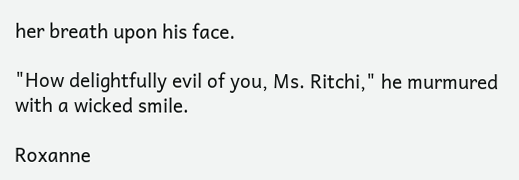her breath upon his face.

"How delightfully evil of you, Ms. Ritchi," he murmured with a wicked smile.

Roxanne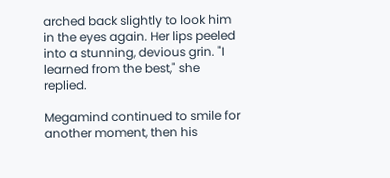arched back slightly to look him in the eyes again. Her lips peeled into a stunning, devious grin. "I learned from the best," she replied.

Megamind continued to smile for another moment, then his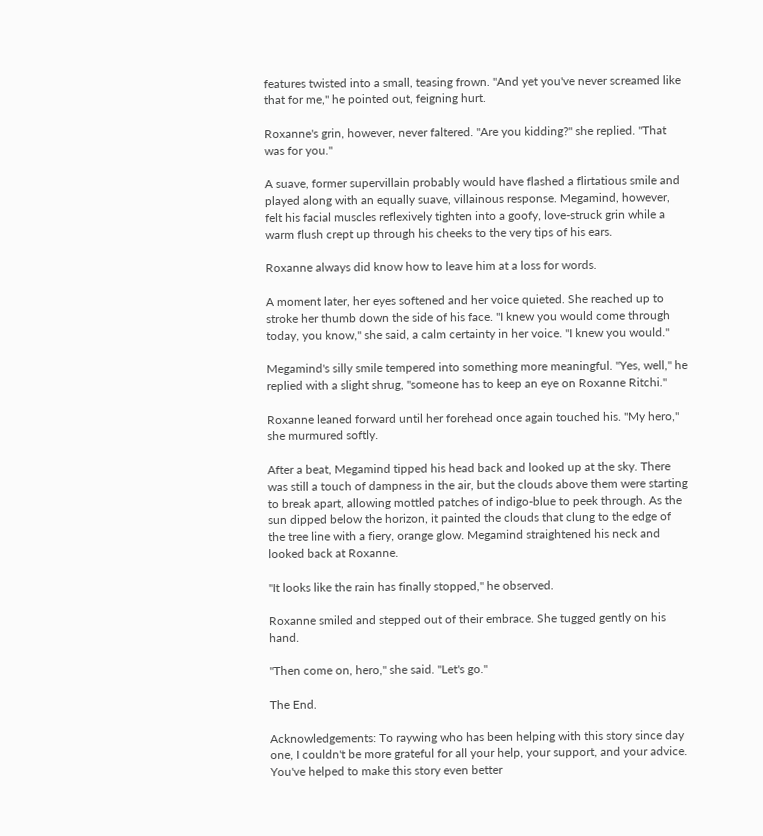features twisted into a small, teasing frown. "And yet you've never screamed like that for me," he pointed out, feigning hurt.

Roxanne's grin, however, never faltered. "Are you kidding?" she replied. "That was for you."

A suave, former supervillain probably would have flashed a flirtatious smile and played along with an equally suave, villainous response. Megamind, however, felt his facial muscles reflexively tighten into a goofy, love-struck grin while a warm flush crept up through his cheeks to the very tips of his ears.

Roxanne always did know how to leave him at a loss for words.

A moment later, her eyes softened and her voice quieted. She reached up to stroke her thumb down the side of his face. "I knew you would come through today, you know," she said, a calm certainty in her voice. "I knew you would."

Megamind's silly smile tempered into something more meaningful. "Yes, well," he replied with a slight shrug, "someone has to keep an eye on Roxanne Ritchi."

Roxanne leaned forward until her forehead once again touched his. "My hero," she murmured softly.

After a beat, Megamind tipped his head back and looked up at the sky. There was still a touch of dampness in the air, but the clouds above them were starting to break apart, allowing mottled patches of indigo-blue to peek through. As the sun dipped below the horizon, it painted the clouds that clung to the edge of the tree line with a fiery, orange glow. Megamind straightened his neck and looked back at Roxanne.

"It looks like the rain has finally stopped," he observed.

Roxanne smiled and stepped out of their embrace. She tugged gently on his hand.

"Then come on, hero," she said. "Let's go."

The End.

Acknowledgements: To raywing who has been helping with this story since day one, I couldn't be more grateful for all your help, your support, and your advice. You've helped to make this story even better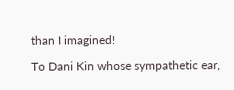than I imagined!

To Dani Kin whose sympathetic ear,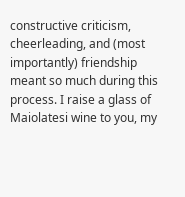constructive criticism, cheerleading, and (most importantly) friendship meant so much during this process. I raise a glass of Maiolatesi wine to you, my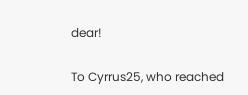dear!

To Cyrrus25, who reached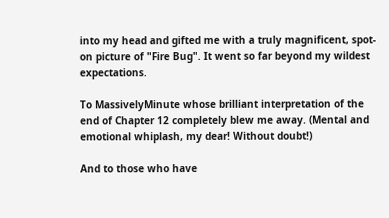into my head and gifted me with a truly magnificent, spot-on picture of "Fire Bug". It went so far beyond my wildest expectations.

To MassivelyMinute whose brilliant interpretation of the end of Chapter 12 completely blew me away. (Mental and emotional whiplash, my dear! Without doubt!)

And to those who have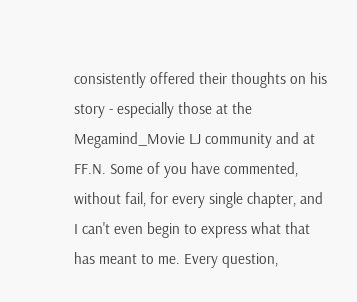consistently offered their thoughts on his story - especially those at the Megamind_Movie LJ community and at FF.N. Some of you have commented, without fail, for every single chapter, and I can't even begin to express what that has meant to me. Every question,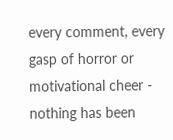every comment, every gasp of horror or motivational cheer - nothing has been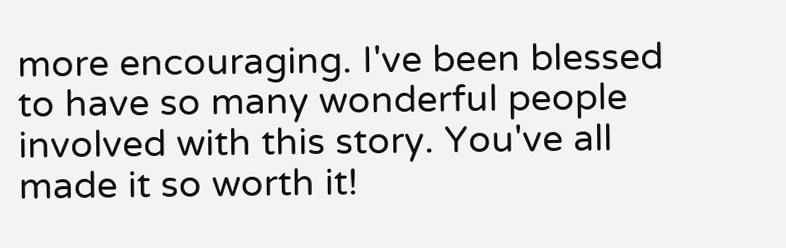more encouraging. I've been blessed to have so many wonderful people involved with this story. You've all made it so worth it!